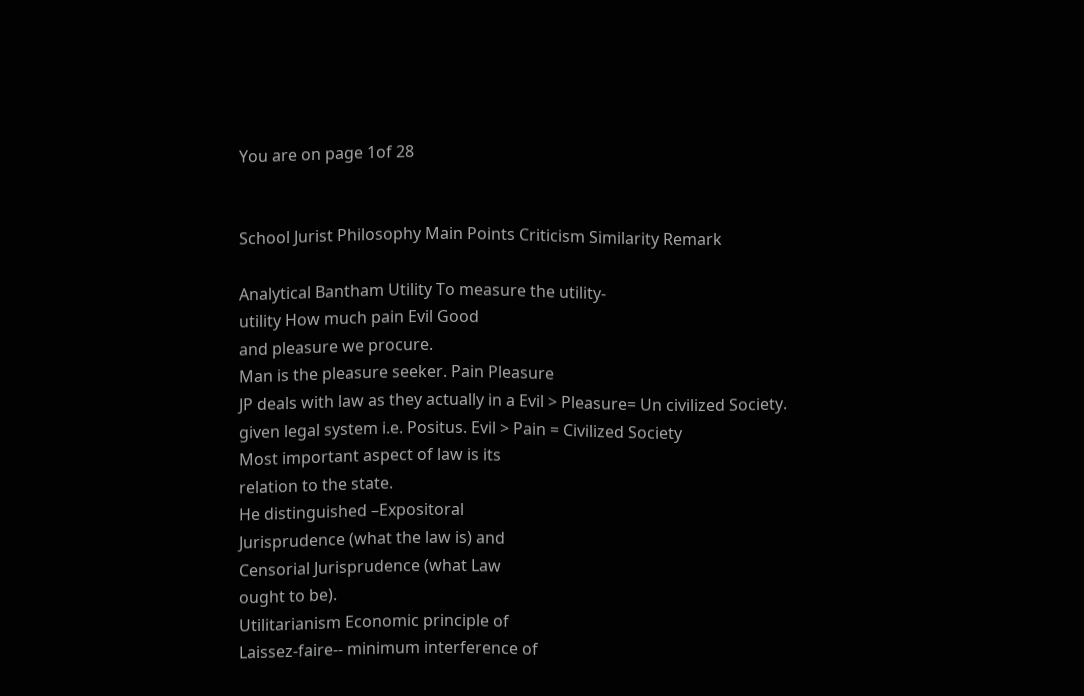You are on page 1of 28


School Jurist Philosophy Main Points Criticism Similarity Remark

Analytical Bantham Utility To measure the utility-
utility How much pain Evil Good
and pleasure we procure.
Man is the pleasure seeker. Pain Pleasure
JP deals with law as they actually in a Evil > Pleasure= Un civilized Society.
given legal system i.e. Positus. Evil > Pain = Civilized Society
Most important aspect of law is its
relation to the state.
He distinguished –Expositoral
Jurisprudence (what the law is) and
Censorial Jurisprudence (what Law
ought to be).
Utilitarianism Economic principle of
Laissez-faire-- minimum interference of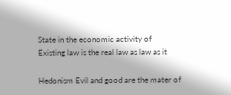State in the economic activity of
Existing law is the real law as law as it

Hedonism Evil and good are the mater of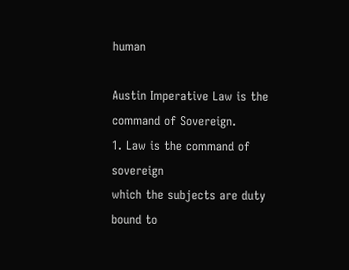human

Austin Imperative Law is the command of Sovereign.
1. Law is the command of sovereign
which the subjects are duty bound to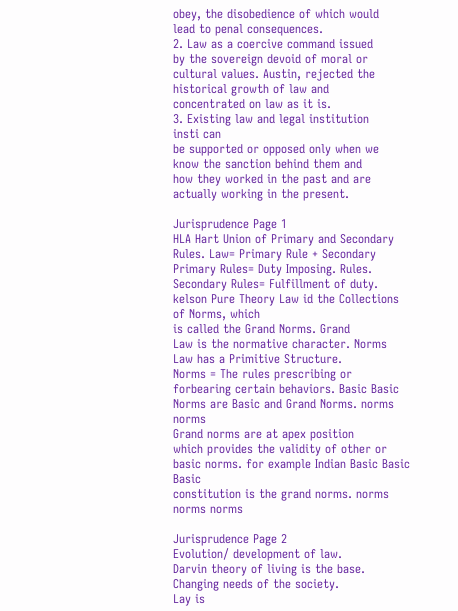obey, the disobedience of which would
lead to penal consequences.
2. Law as a coercive command issued
by the sovereign devoid of moral or
cultural values. Austin, rejected the
historical growth of law and
concentrated on law as it is.
3. Existing law and legal institution
insti can
be supported or opposed only when we
know the sanction behind them and
how they worked in the past and are
actually working in the present.

Jurisprudence Page 1
HLA Hart Union of Primary and Secondary Rules. Law= Primary Rule + Secondary
Primary Rules= Duty Imposing. Rules.
Secondary Rules= Fulfillment of duty.
kelson Pure Theory Law id the Collections of Norms, which
is called the Grand Norms. Grand
Law is the normative character. Norms
Law has a Primitive Structure.
Norms = The rules prescribing or
forbearing certain behaviors. Basic Basic
Norms are Basic and Grand Norms. norms norms
Grand norms are at apex position
which provides the validity of other or
basic norms. for example Indian Basic Basic Basic
constitution is the grand norms. norms norms norms

Jurisprudence Page 2
Evolution/ development of law.
Darvin theory of living is the base.
Changing needs of the society.
Lay is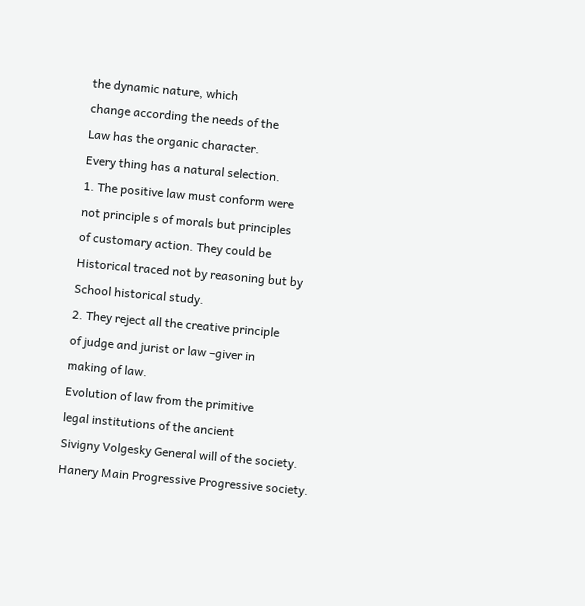the dynamic nature, which
change according the needs of the
Law has the organic character.
Every thing has a natural selection.
1. The positive law must conform were
not principle s of morals but principles
of customary action. They could be
Historical traced not by reasoning but by
School historical study.
2. They reject all the creative principle
of judge and jurist or law –giver in
making of law.
Evolution of law from the primitive
legal institutions of the ancient
Sivigny Volgesky General will of the society.
Hanery Main Progressive Progressive society.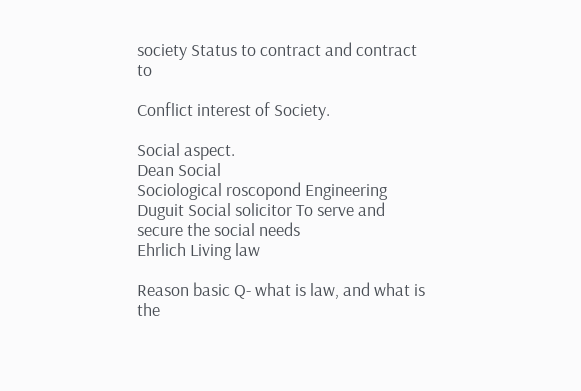society Status to contract and contract to

Conflict interest of Society.

Social aspect.
Dean Social
Sociological roscopond Engineering
Duguit Social solicitor To serve and secure the social needs
Ehrlich Living law

Reason basic Q- what is law, and what is the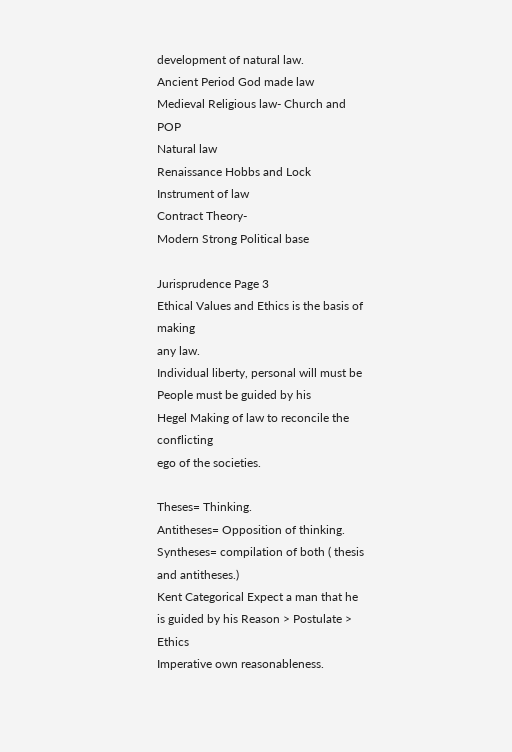development of natural law.
Ancient Period God made law
Medieval Religious law- Church and POP
Natural law
Renaissance Hobbs and Lock Instrument of law
Contract Theory-
Modern Strong Political base

Jurisprudence Page 3
Ethical Values and Ethics is the basis of making
any law.
Individual liberty, personal will must be
People must be guided by his
Hegel Making of law to reconcile the conflicting
ego of the societies.

Theses= Thinking.
Antitheses= Opposition of thinking.
Syntheses= compilation of both ( thesis
and antitheses.)
Kent Categorical Expect a man that he is guided by his Reason > Postulate > Ethics
Imperative own reasonableness.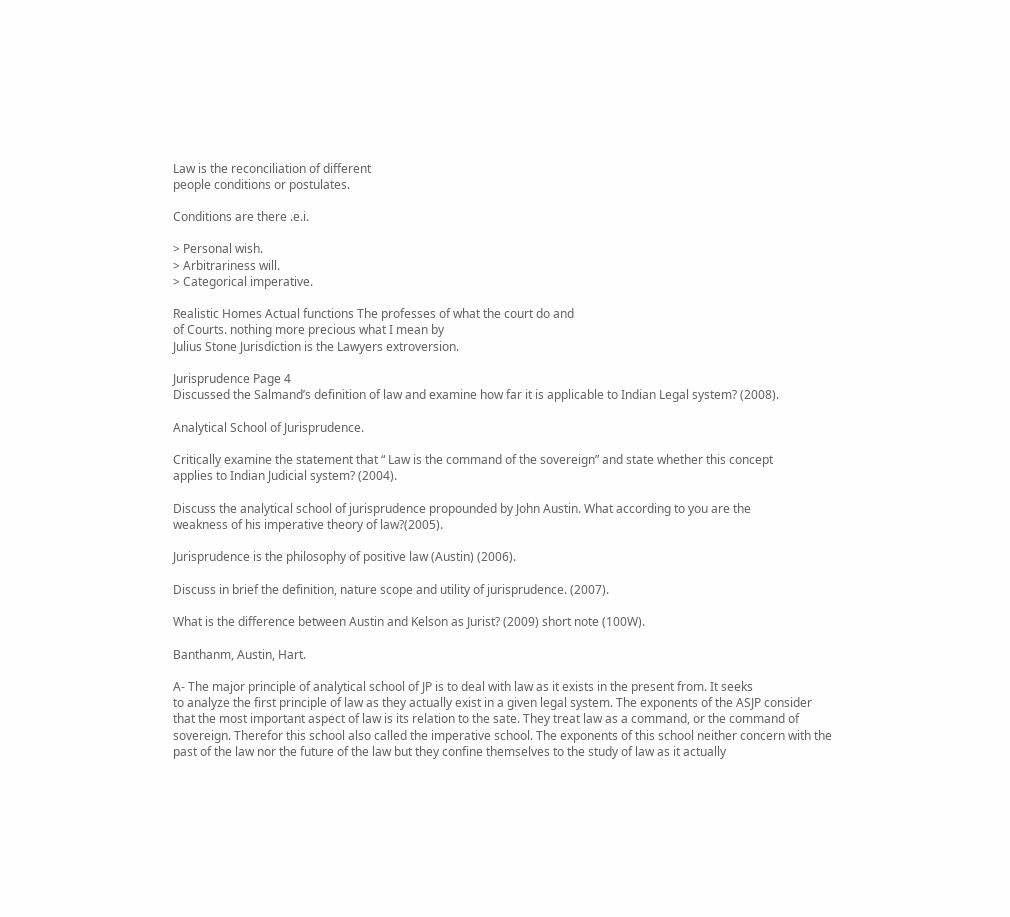Law is the reconciliation of different
people conditions or postulates.

Conditions are there .e.i.

> Personal wish.
> Arbitrariness will.
> Categorical imperative.

Realistic Homes Actual functions The professes of what the court do and
of Courts. nothing more precious what I mean by
Julius Stone Jurisdiction is the Lawyers extroversion.

Jurisprudence Page 4
Discussed the Salmand’s definition of law and examine how far it is applicable to Indian Legal system? (2008).

Analytical School of Jurisprudence.

Critically examine the statement that “ Law is the command of the sovereign” and state whether this concept
applies to Indian Judicial system? (2004).

Discuss the analytical school of jurisprudence propounded by John Austin. What according to you are the
weakness of his imperative theory of law?(2005).

Jurisprudence is the philosophy of positive law (Austin) (2006).

Discuss in brief the definition, nature scope and utility of jurisprudence. (2007).

What is the difference between Austin and Kelson as Jurist? (2009) short note (100W).

Banthanm, Austin, Hart.

A- The major principle of analytical school of JP is to deal with law as it exists in the present from. It seeks
to analyze the first principle of law as they actually exist in a given legal system. The exponents of the ASJP consider
that the most important aspect of law is its relation to the sate. They treat law as a command, or the command of
sovereign. Therefor this school also called the imperative school. The exponents of this school neither concern with the
past of the law nor the future of the law but they confine themselves to the study of law as it actually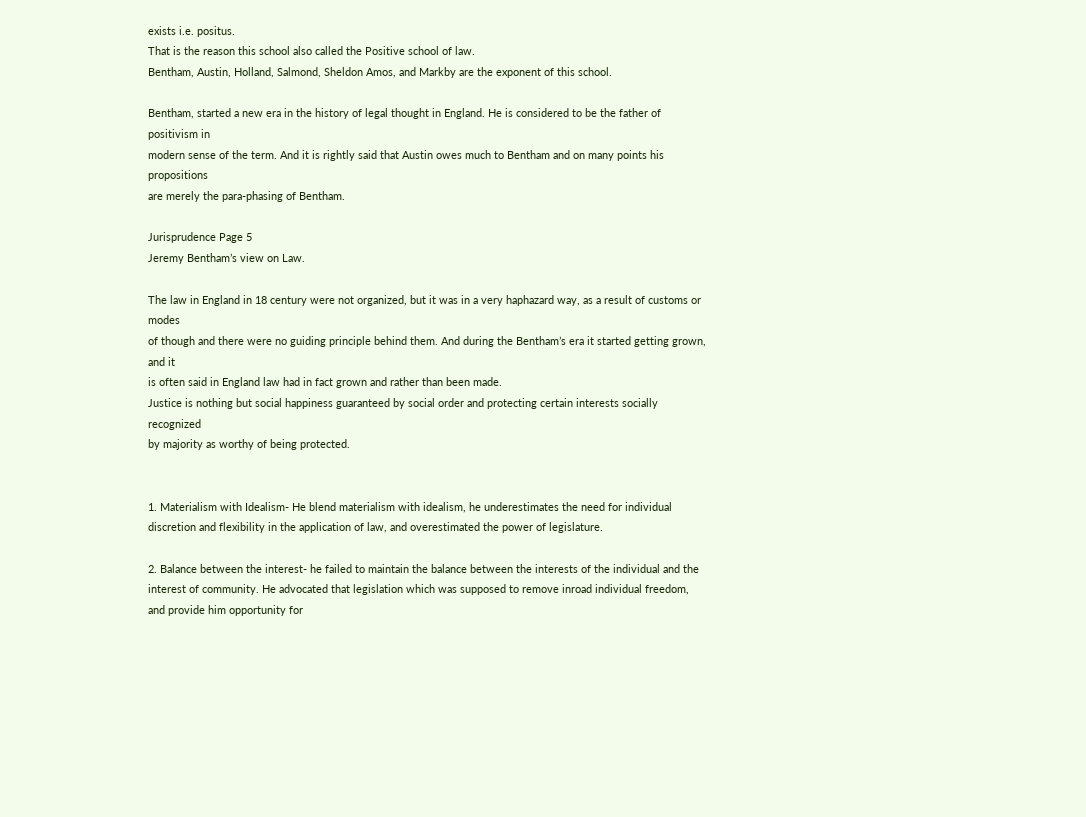exists i.e. positus.
That is the reason this school also called the Positive school of law.
Bentham, Austin, Holland, Salmond, Sheldon Amos, and Markby are the exponent of this school.

Bentham, started a new era in the history of legal thought in England. He is considered to be the father of positivism in
modern sense of the term. And it is rightly said that Austin owes much to Bentham and on many points his propositions
are merely the para-phasing of Bentham.

Jurisprudence Page 5
Jeremy Bentham’s view on Law.

The law in England in 18 century were not organized, but it was in a very haphazard way, as a result of customs or modes
of though and there were no guiding principle behind them. And during the Bentham’s era it started getting grown, and it
is often said in England law had in fact grown and rather than been made.
Justice is nothing but social happiness guaranteed by social order and protecting certain interests socially recognized
by majority as worthy of being protected.


1. Materialism with Idealism- He blend materialism with idealism, he underestimates the need for individual
discretion and flexibility in the application of law, and overestimated the power of legislature.

2. Balance between the interest- he failed to maintain the balance between the interests of the individual and the
interest of community. He advocated that legislation which was supposed to remove inroad individual freedom,
and provide him opportunity for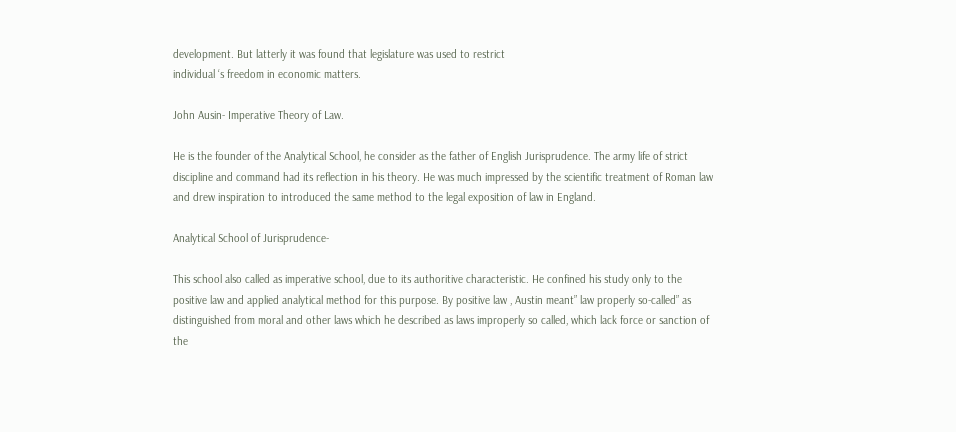development. But latterly it was found that legislature was used to restrict
individual ‘s freedom in economic matters.

John Ausin- Imperative Theory of Law.

He is the founder of the Analytical School, he consider as the father of English Jurisprudence. The army life of strict
discipline and command had its reflection in his theory. He was much impressed by the scientific treatment of Roman law
and drew inspiration to introduced the same method to the legal exposition of law in England.

Analytical School of Jurisprudence-

This school also called as imperative school, due to its authoritive characteristic. He confined his study only to the
positive law and applied analytical method for this purpose. By positive law , Austin meant” law properly so-called” as
distinguished from moral and other laws which he described as laws improperly so called, which lack force or sanction of
the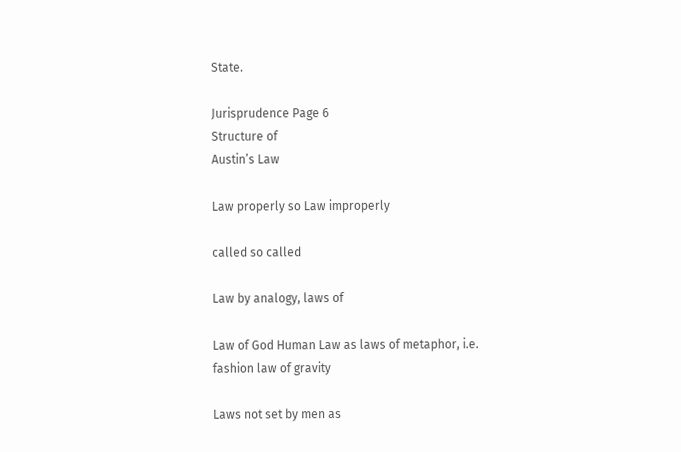State.

Jurisprudence Page 6
Structure of
Austin’s Law

Law properly so Law improperly

called so called

Law by analogy, laws of

Law of God Human Law as laws of metaphor, i.e.
fashion law of gravity

Laws not set by men as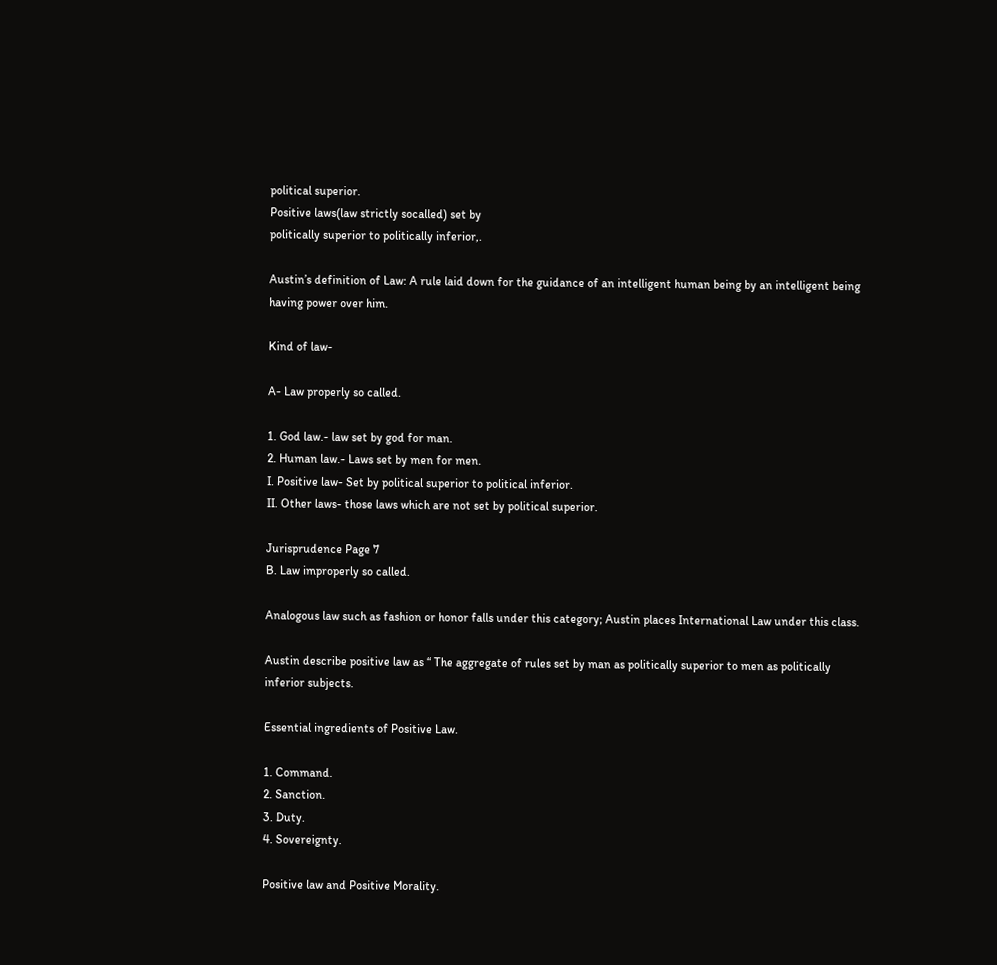political superior.
Positive laws(law strictly socalled) set by
politically superior to politically inferior,.

Austin’s definition of Law: A rule laid down for the guidance of an intelligent human being by an intelligent being
having power over him.

Kind of law-

A- Law properly so called.

1. God law.- law set by god for man.
2. Human law.- Laws set by men for men.
I. Positive law- Set by political superior to political inferior.
II. Other laws- those laws which are not set by political superior.

Jurisprudence Page 7
B. Law improperly so called.

Analogous law such as fashion or honor falls under this category; Austin places International Law under this class.

Austin describe positive law as “ The aggregate of rules set by man as politically superior to men as politically
inferior subjects.

Essential ingredients of Positive Law.

1. Command.
2. Sanction.
3. Duty.
4. Sovereignty.

Positive law and Positive Morality.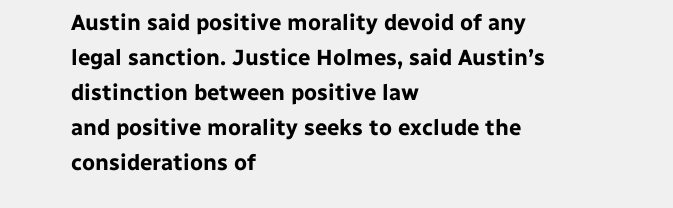Austin said positive morality devoid of any legal sanction. Justice Holmes, said Austin’s distinction between positive law
and positive morality seeks to exclude the considerations of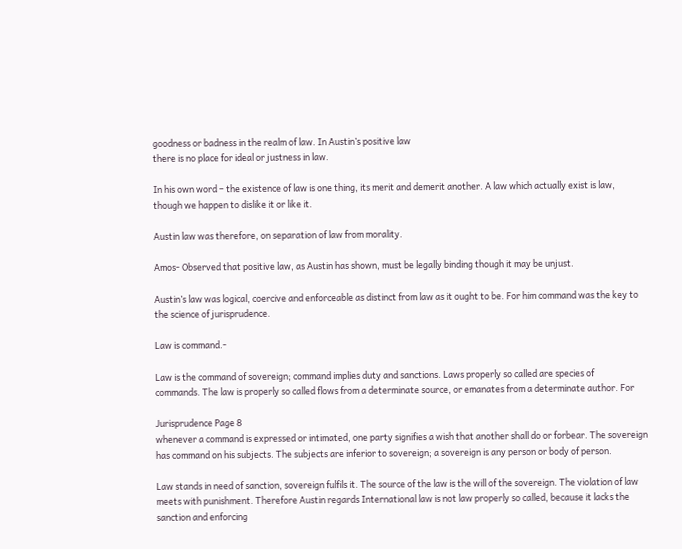goodness or badness in the realm of law. In Austin’s positive law
there is no place for ideal or justness in law.

In his own word – the existence of law is one thing, its merit and demerit another. A law which actually exist is law,
though we happen to dislike it or like it.

Austin law was therefore, on separation of law from morality.

Amos- Observed that positive law, as Austin has shown, must be legally binding though it may be unjust.

Austin’s law was logical, coercive and enforceable as distinct from law as it ought to be. For him command was the key to
the science of jurisprudence.

Law is command.-

Law is the command of sovereign; command implies duty and sanctions. Laws properly so called are species of
commands. The law is properly so called flows from a determinate source, or emanates from a determinate author. For

Jurisprudence Page 8
whenever a command is expressed or intimated, one party signifies a wish that another shall do or forbear. The sovereign
has command on his subjects. The subjects are inferior to sovereign; a sovereign is any person or body of person.

Law stands in need of sanction, sovereign fulfils it. The source of the law is the will of the sovereign. The violation of law
meets with punishment. Therefore Austin regards International law is not law properly so called, because it lacks the
sanction and enforcing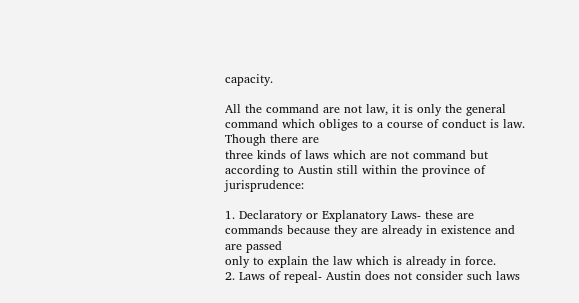capacity.

All the command are not law, it is only the general command which obliges to a course of conduct is law. Though there are
three kinds of laws which are not command but according to Austin still within the province of jurisprudence:

1. Declaratory or Explanatory Laws- these are commands because they are already in existence and are passed
only to explain the law which is already in force.
2. Laws of repeal- Austin does not consider such laws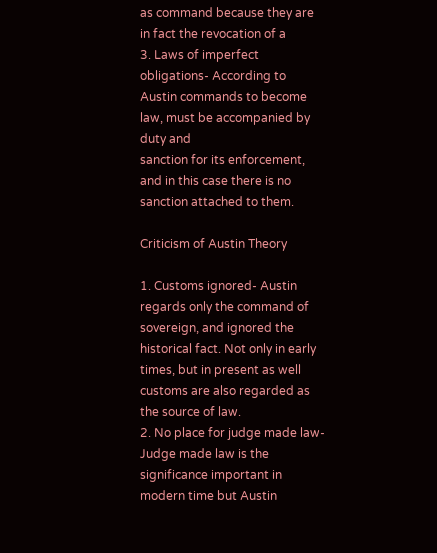as command because they are in fact the revocation of a
3. Laws of imperfect obligations- According to Austin commands to become law, must be accompanied by duty and
sanction for its enforcement, and in this case there is no sanction attached to them.

Criticism of Austin Theory

1. Customs ignored- Austin regards only the command of sovereign, and ignored the historical fact. Not only in early
times, but in present as well customs are also regarded as the source of law.
2. No place for judge made law- Judge made law is the significance important in modern time but Austin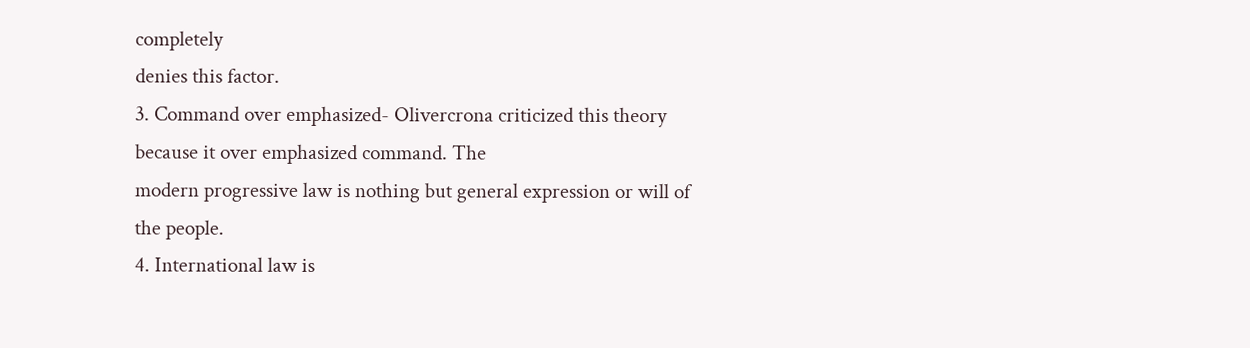completely
denies this factor.
3. Command over emphasized- Olivercrona criticized this theory because it over emphasized command. The
modern progressive law is nothing but general expression or will of the people.
4. International law is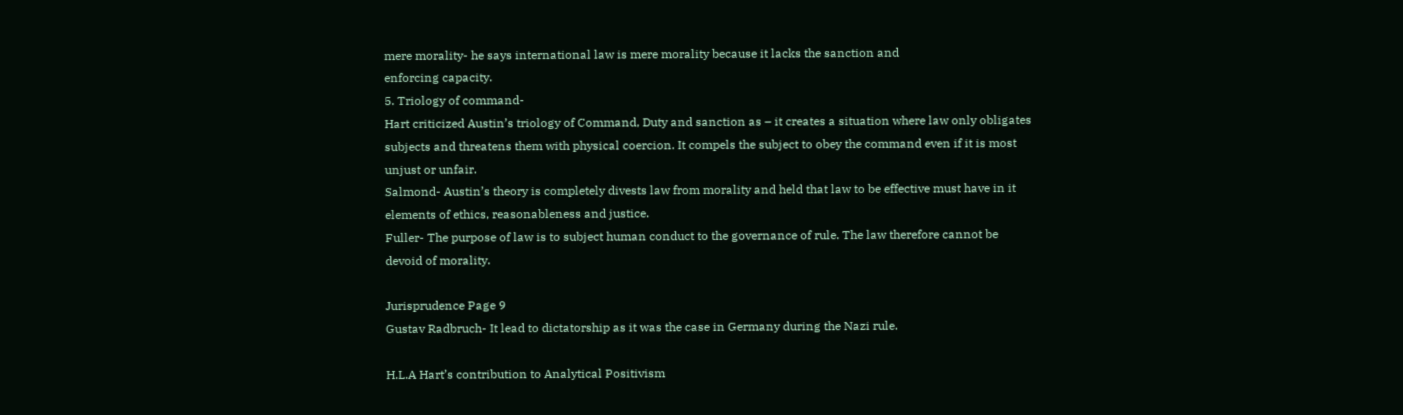mere morality- he says international law is mere morality because it lacks the sanction and
enforcing capacity.
5. Triology of command-
Hart criticized Austin’s triology of Command, Duty and sanction as – it creates a situation where law only obligates
subjects and threatens them with physical coercion. It compels the subject to obey the command even if it is most
unjust or unfair.
Salmond- Austin’s theory is completely divests law from morality and held that law to be effective must have in it
elements of ethics, reasonableness and justice.
Fuller- The purpose of law is to subject human conduct to the governance of rule. The law therefore cannot be
devoid of morality.

Jurisprudence Page 9
Gustav Radbruch- It lead to dictatorship as it was the case in Germany during the Nazi rule.

H.L.A Hart’s contribution to Analytical Positivism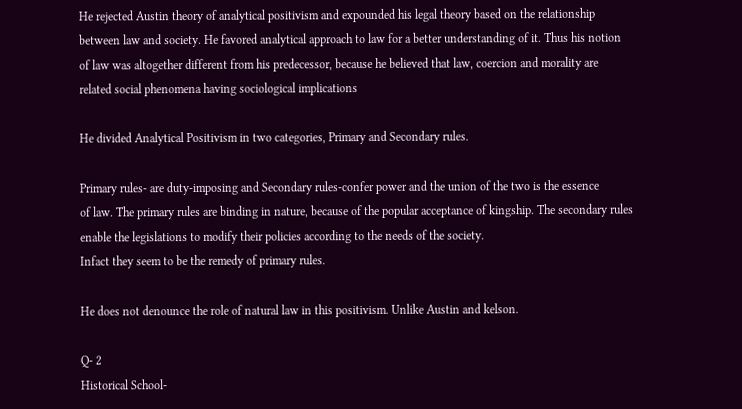He rejected Austin theory of analytical positivism and expounded his legal theory based on the relationship
between law and society. He favored analytical approach to law for a better understanding of it. Thus his notion
of law was altogether different from his predecessor, because he believed that law, coercion and morality are
related social phenomena having sociological implications

He divided Analytical Positivism in two categories, Primary and Secondary rules.

Primary rules- are duty-imposing and Secondary rules-confer power and the union of the two is the essence
of law. The primary rules are binding in nature, because of the popular acceptance of kingship. The secondary rules
enable the legislations to modify their policies according to the needs of the society.
Infact they seem to be the remedy of primary rules.

He does not denounce the role of natural law in this positivism. Unlike Austin and kelson.

Q- 2
Historical School-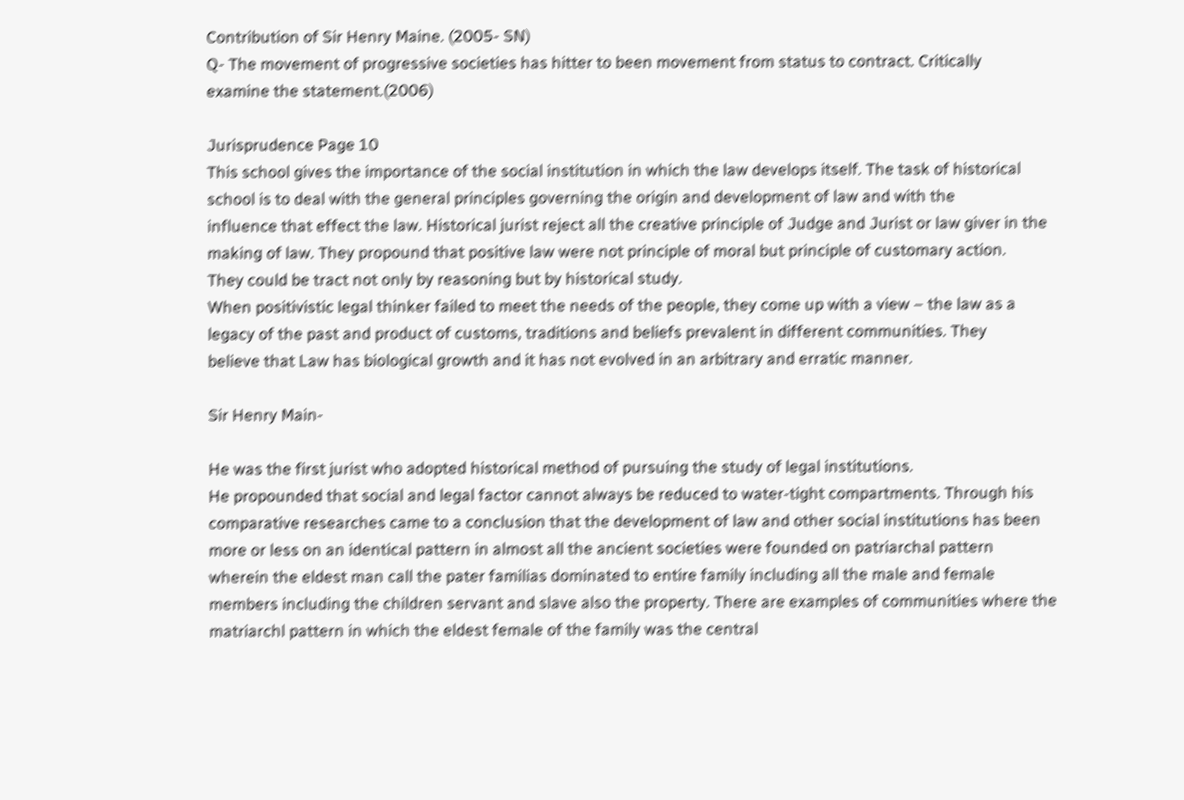Contribution of Sir Henry Maine. (2005- SN)
Q- The movement of progressive societies has hitter to been movement from status to contract. Critically
examine the statement.(2006)

Jurisprudence Page 10
This school gives the importance of the social institution in which the law develops itself. The task of historical
school is to deal with the general principles governing the origin and development of law and with the
influence that effect the law. Historical jurist reject all the creative principle of Judge and Jurist or law giver in the
making of law. They propound that positive law were not principle of moral but principle of customary action.
They could be tract not only by reasoning but by historical study.
When positivistic legal thinker failed to meet the needs of the people, they come up with a view – the law as a
legacy of the past and product of customs, traditions and beliefs prevalent in different communities. They
believe that Law has biological growth and it has not evolved in an arbitrary and erratic manner.

Sir Henry Main-

He was the first jurist who adopted historical method of pursuing the study of legal institutions.
He propounded that social and legal factor cannot always be reduced to water-tight compartments. Through his
comparative researches came to a conclusion that the development of law and other social institutions has been
more or less on an identical pattern in almost all the ancient societies were founded on patriarchal pattern
wherein the eldest man call the pater familias dominated to entire family including all the male and female
members including the children servant and slave also the property. There are examples of communities where the
matriarchl pattern in which the eldest female of the family was the central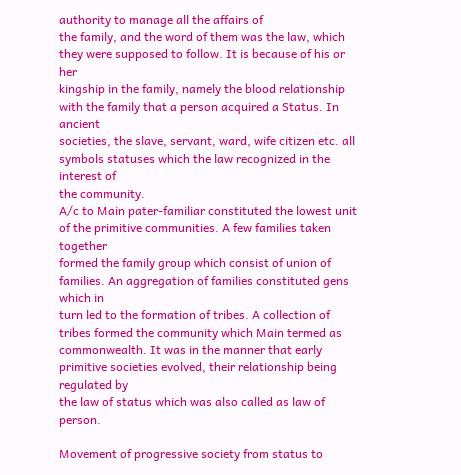authority to manage all the affairs of
the family, and the word of them was the law, which they were supposed to follow. It is because of his or her
kingship in the family, namely the blood relationship with the family that a person acquired a Status. In ancient
societies, the slave, servant, ward, wife citizen etc. all symbols statuses which the law recognized in the interest of
the community.
A/c to Main pater-familiar constituted the lowest unit of the primitive communities. A few families taken together
formed the family group which consist of union of families. An aggregation of families constituted gens which in
turn led to the formation of tribes. A collection of tribes formed the community which Main termed as
commonwealth. It was in the manner that early primitive societies evolved, their relationship being regulated by
the law of status which was also called as law of person.

Movement of progressive society from status to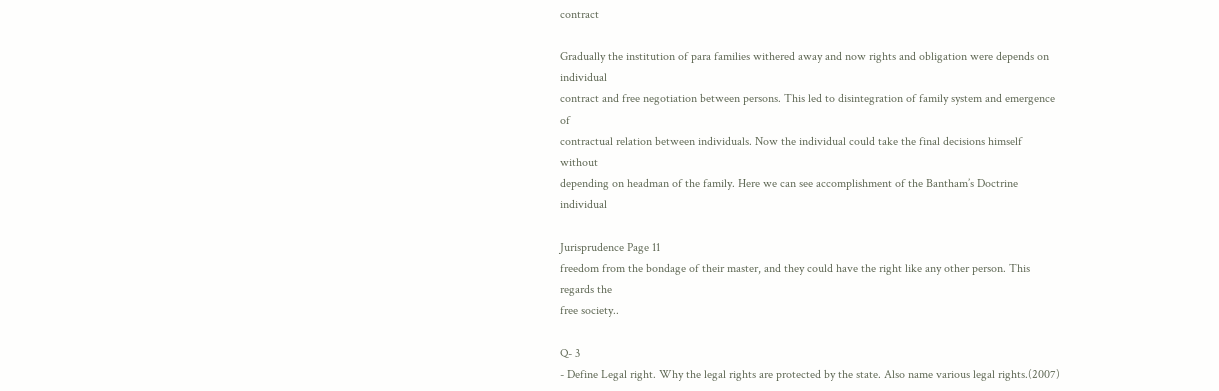contract

Gradually the institution of para families withered away and now rights and obligation were depends on individual
contract and free negotiation between persons. This led to disintegration of family system and emergence of
contractual relation between individuals. Now the individual could take the final decisions himself without
depending on headman of the family. Here we can see accomplishment of the Bantham’s Doctrine individual

Jurisprudence Page 11
freedom from the bondage of their master, and they could have the right like any other person. This regards the
free society..

Q- 3
- Define Legal right. Why the legal rights are protected by the state. Also name various legal rights.(2007)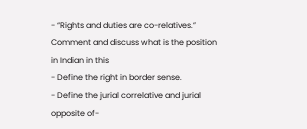- “Rights and duties are co-relatives.” Comment and discuss what is the position in Indian in this
- Define the right in border sense.
- Define the jurial correlative and jurial opposite of-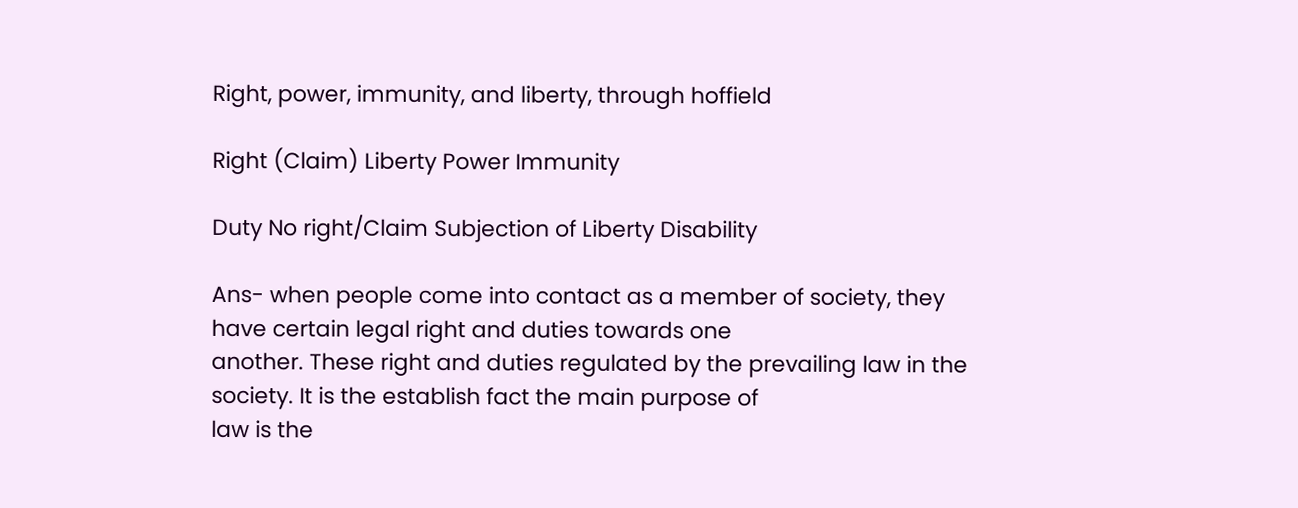Right, power, immunity, and liberty, through hoffield

Right (Claim) Liberty Power Immunity

Duty No right/Claim Subjection of Liberty Disability

Ans- when people come into contact as a member of society, they have certain legal right and duties towards one
another. These right and duties regulated by the prevailing law in the society. It is the establish fact the main purpose of
law is the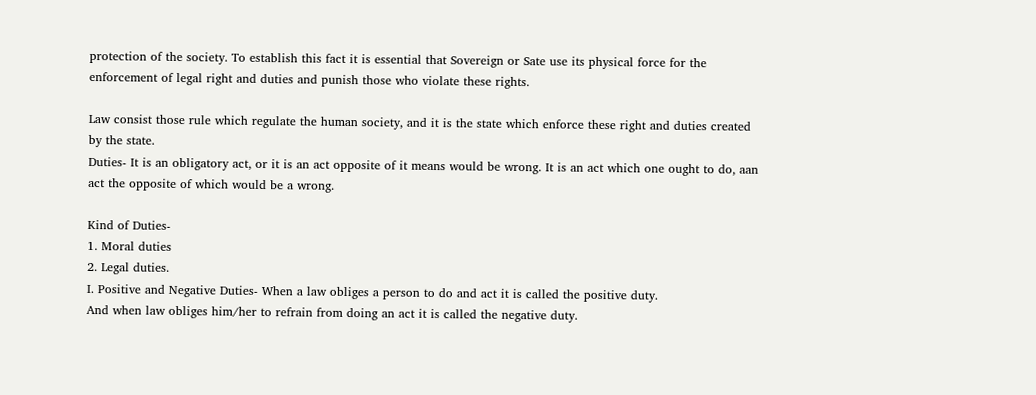protection of the society. To establish this fact it is essential that Sovereign or Sate use its physical force for the
enforcement of legal right and duties and punish those who violate these rights.

Law consist those rule which regulate the human society, and it is the state which enforce these right and duties created
by the state.
Duties- It is an obligatory act, or it is an act opposite of it means would be wrong. It is an act which one ought to do, aan
act the opposite of which would be a wrong.

Kind of Duties-
1. Moral duties
2. Legal duties.
I. Positive and Negative Duties- When a law obliges a person to do and act it is called the positive duty.
And when law obliges him/her to refrain from doing an act it is called the negative duty.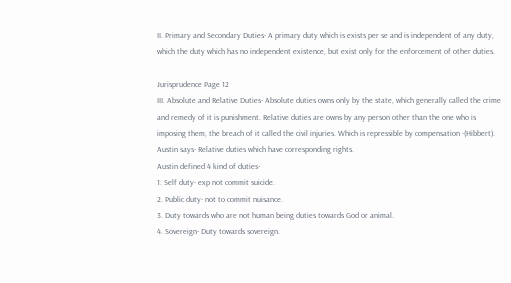II. Primary and Secondary Duties- A primary duty which is exists per se and is independent of any duty,
which the duty which has no independent existence, but exist only for the enforcement of other duties.

Jurisprudence Page 12
III. Absolute and Relative Duties- Absolute duties owns only by the state, which generally called the crime
and remedy of it is punishment. Relative duties are owns by any person other than the one who is
imposing them, the breach of it called the civil injuries. Which is repressible by compensation -(Hibbert).
Austin says- Relative duties which have corresponding rights.
Austin defined 4 kind of duties-
1. Self duty- exp not commit suicide.
2. Public duty- not to commit nuisance.
3. Duty towards who are not human being duties towards God or animal.
4. Sovereign- Duty towards sovereign.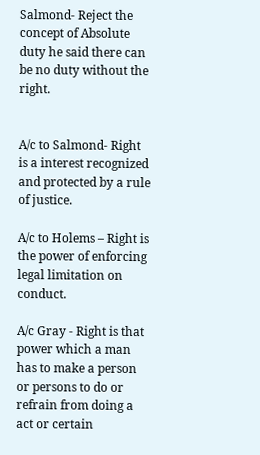Salmond- Reject the concept of Absolute duty he said there can be no duty without the right.


A/c to Salmond- Right is a interest recognized and protected by a rule of justice.

A/c to Holems – Right is the power of enforcing legal limitation on conduct.

A/c Gray - Right is that power which a man has to make a person or persons to do or refrain from doing a act or certain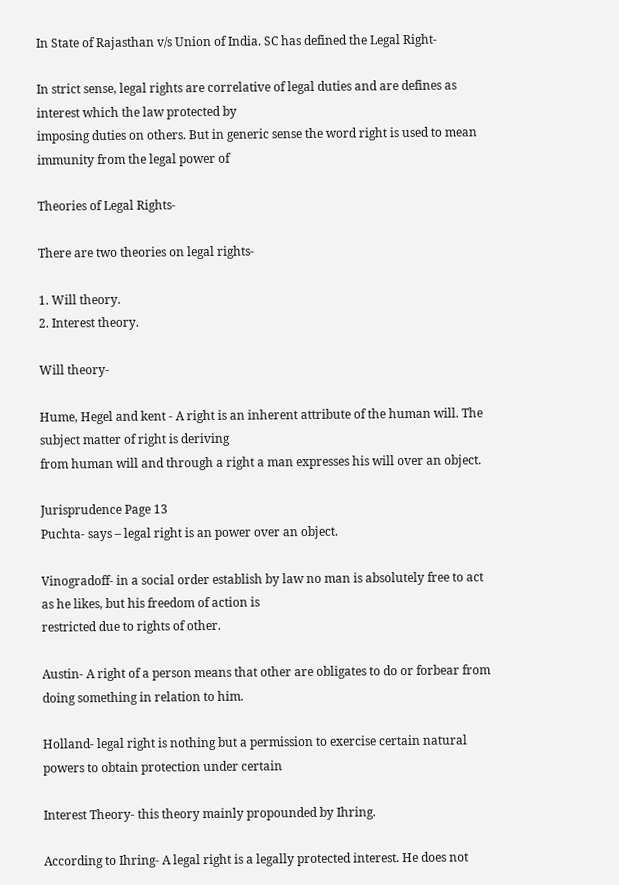In State of Rajasthan v/s Union of India. SC has defined the Legal Right-

In strict sense, legal rights are correlative of legal duties and are defines as interest which the law protected by
imposing duties on others. But in generic sense the word right is used to mean immunity from the legal power of

Theories of Legal Rights-

There are two theories on legal rights-

1. Will theory.
2. Interest theory.

Will theory-

Hume, Hegel and kent - A right is an inherent attribute of the human will. The subject matter of right is deriving
from human will and through a right a man expresses his will over an object.

Jurisprudence Page 13
Puchta- says – legal right is an power over an object.

Vinogradoff- in a social order establish by law no man is absolutely free to act as he likes, but his freedom of action is
restricted due to rights of other.

Austin- A right of a person means that other are obligates to do or forbear from doing something in relation to him.

Holland- legal right is nothing but a permission to exercise certain natural powers to obtain protection under certain

Interest Theory- this theory mainly propounded by Ihring.

According to Ihring- A legal right is a legally protected interest. He does not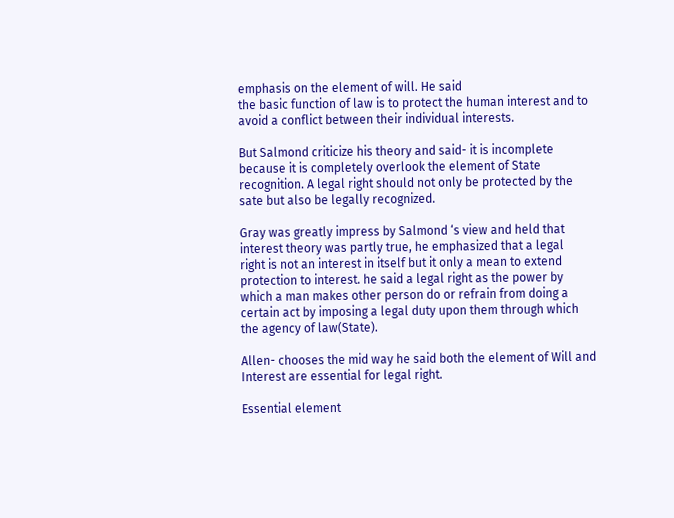emphasis on the element of will. He said
the basic function of law is to protect the human interest and to avoid a conflict between their individual interests.

But Salmond criticize his theory and said- it is incomplete because it is completely overlook the element of State
recognition. A legal right should not only be protected by the sate but also be legally recognized.

Gray was greatly impress by Salmond ‘s view and held that interest theory was partly true, he emphasized that a legal
right is not an interest in itself but it only a mean to extend protection to interest. he said a legal right as the power by
which a man makes other person do or refrain from doing a certain act by imposing a legal duty upon them through which
the agency of law(State).

Allen- chooses the mid way he said both the element of Will and Interest are essential for legal right.

Essential element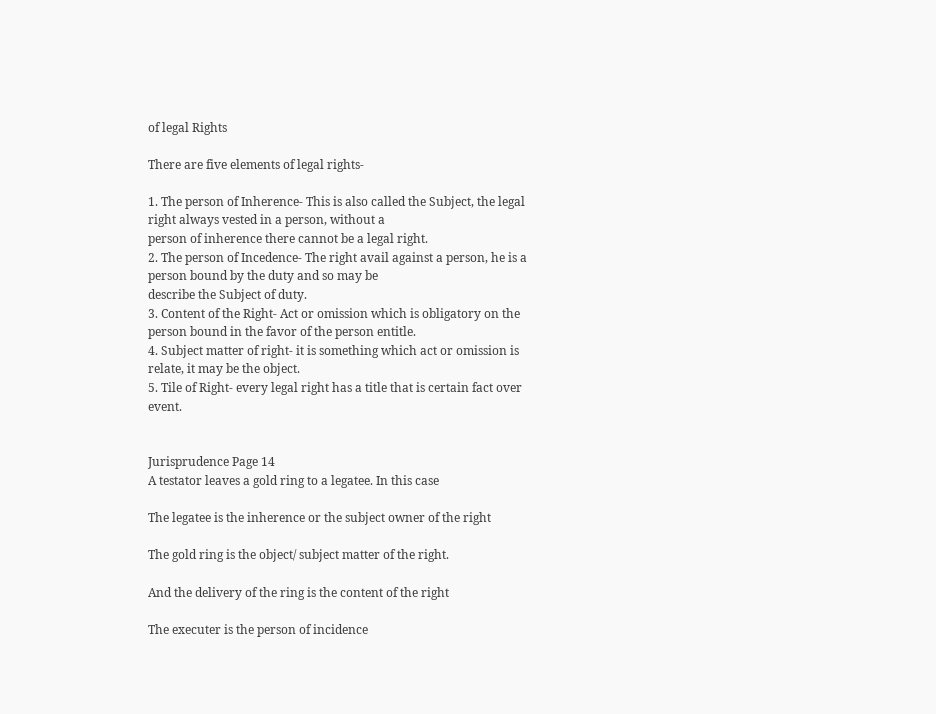of legal Rights

There are five elements of legal rights-

1. The person of Inherence- This is also called the Subject, the legal right always vested in a person, without a
person of inherence there cannot be a legal right.
2. The person of Incedence- The right avail against a person, he is a person bound by the duty and so may be
describe the Subject of duty.
3. Content of the Right- Act or omission which is obligatory on the person bound in the favor of the person entitle.
4. Subject matter of right- it is something which act or omission is relate, it may be the object.
5. Tile of Right- every legal right has a title that is certain fact over event.


Jurisprudence Page 14
A testator leaves a gold ring to a legatee. In this case

The legatee is the inherence or the subject owner of the right

The gold ring is the object/ subject matter of the right.

And the delivery of the ring is the content of the right

The executer is the person of incidence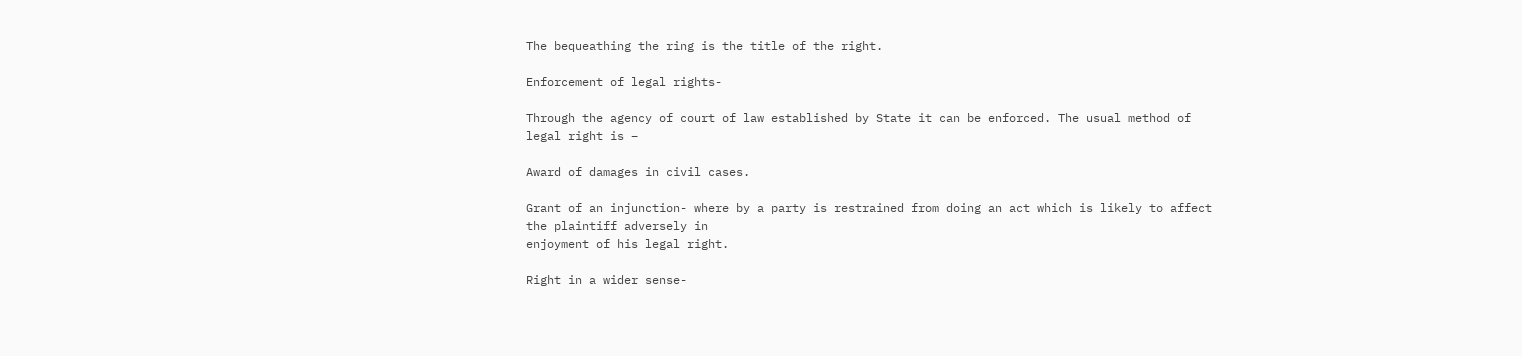The bequeathing the ring is the title of the right.

Enforcement of legal rights-

Through the agency of court of law established by State it can be enforced. The usual method of legal right is –

Award of damages in civil cases.

Grant of an injunction- where by a party is restrained from doing an act which is likely to affect the plaintiff adversely in
enjoyment of his legal right.

Right in a wider sense-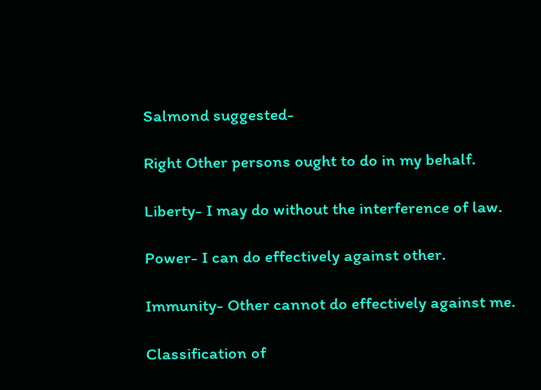Salmond suggested-

Right Other persons ought to do in my behalf.

Liberty- I may do without the interference of law.

Power- I can do effectively against other.

Immunity- Other cannot do effectively against me.

Classification of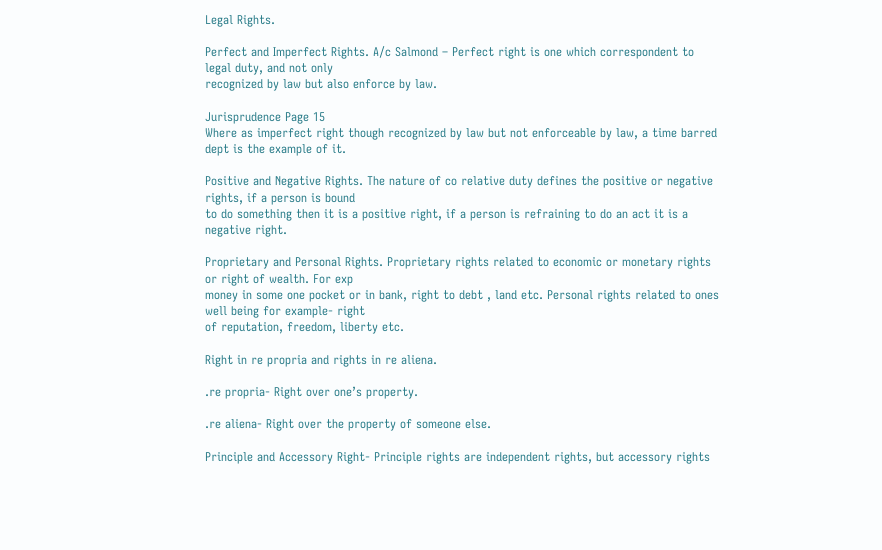Legal Rights.

Perfect and Imperfect Rights. A/c Salmond – Perfect right is one which correspondent to legal duty, and not only
recognized by law but also enforce by law.

Jurisprudence Page 15
Where as imperfect right though recognized by law but not enforceable by law, a time barred dept is the example of it.

Positive and Negative Rights. The nature of co relative duty defines the positive or negative rights, if a person is bound
to do something then it is a positive right, if a person is refraining to do an act it is a negative right.

Proprietary and Personal Rights. Proprietary rights related to economic or monetary rights or right of wealth. For exp
money in some one pocket or in bank, right to debt , land etc. Personal rights related to ones well being for example- right
of reputation, freedom, liberty etc.

Right in re propria and rights in re aliena.

.re propria- Right over one’s property.

.re aliena- Right over the property of someone else.

Principle and Accessory Right- Principle rights are independent rights, but accessory rights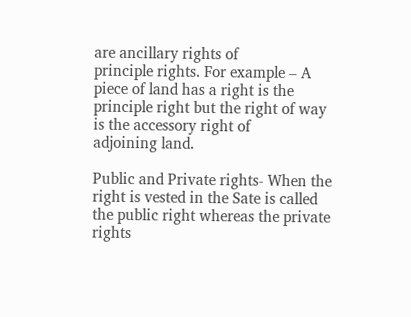are ancillary rights of
principle rights. For example – A piece of land has a right is the principle right but the right of way is the accessory right of
adjoining land.

Public and Private rights- When the right is vested in the Sate is called the public right whereas the private rights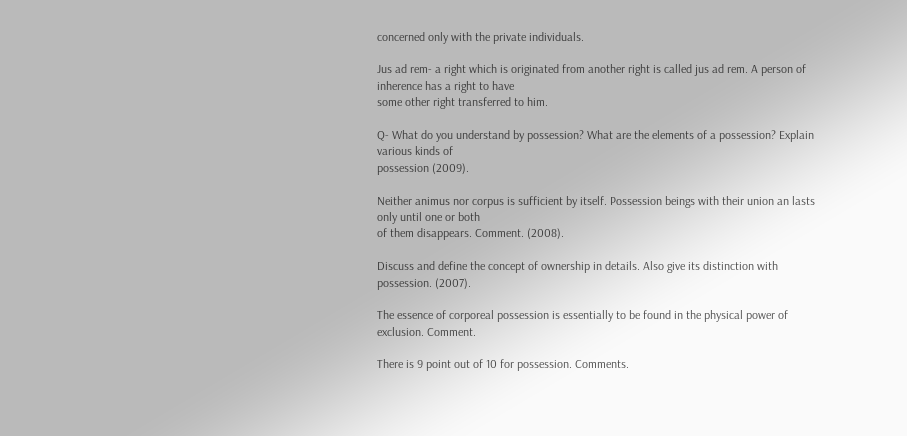concerned only with the private individuals.

Jus ad rem- a right which is originated from another right is called jus ad rem. A person of inherence has a right to have
some other right transferred to him.

Q- What do you understand by possession? What are the elements of a possession? Explain various kinds of
possession (2009).

Neither animus nor corpus is sufficient by itself. Possession beings with their union an lasts only until one or both
of them disappears. Comment. (2008).

Discuss and define the concept of ownership in details. Also give its distinction with possession. (2007).

The essence of corporeal possession is essentially to be found in the physical power of exclusion. Comment.

There is 9 point out of 10 for possession. Comments.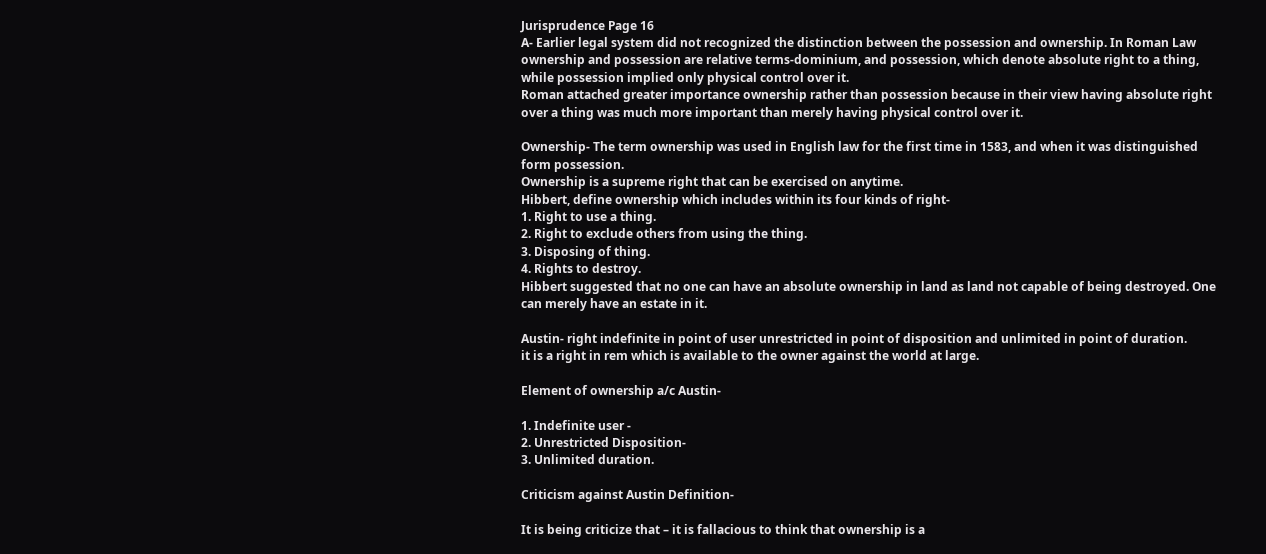Jurisprudence Page 16
A- Earlier legal system did not recognized the distinction between the possession and ownership. In Roman Law
ownership and possession are relative terms-dominium, and possession, which denote absolute right to a thing,
while possession implied only physical control over it.
Roman attached greater importance ownership rather than possession because in their view having absolute right
over a thing was much more important than merely having physical control over it.

Ownership- The term ownership was used in English law for the first time in 1583, and when it was distinguished
form possession.
Ownership is a supreme right that can be exercised on anytime.
Hibbert, define ownership which includes within its four kinds of right-
1. Right to use a thing.
2. Right to exclude others from using the thing.
3. Disposing of thing.
4. Rights to destroy.
Hibbert suggested that no one can have an absolute ownership in land as land not capable of being destroyed. One
can merely have an estate in it.

Austin- right indefinite in point of user unrestricted in point of disposition and unlimited in point of duration.
it is a right in rem which is available to the owner against the world at large.

Element of ownership a/c Austin-

1. Indefinite user -
2. Unrestricted Disposition-
3. Unlimited duration.

Criticism against Austin Definition-

It is being criticize that – it is fallacious to think that ownership is a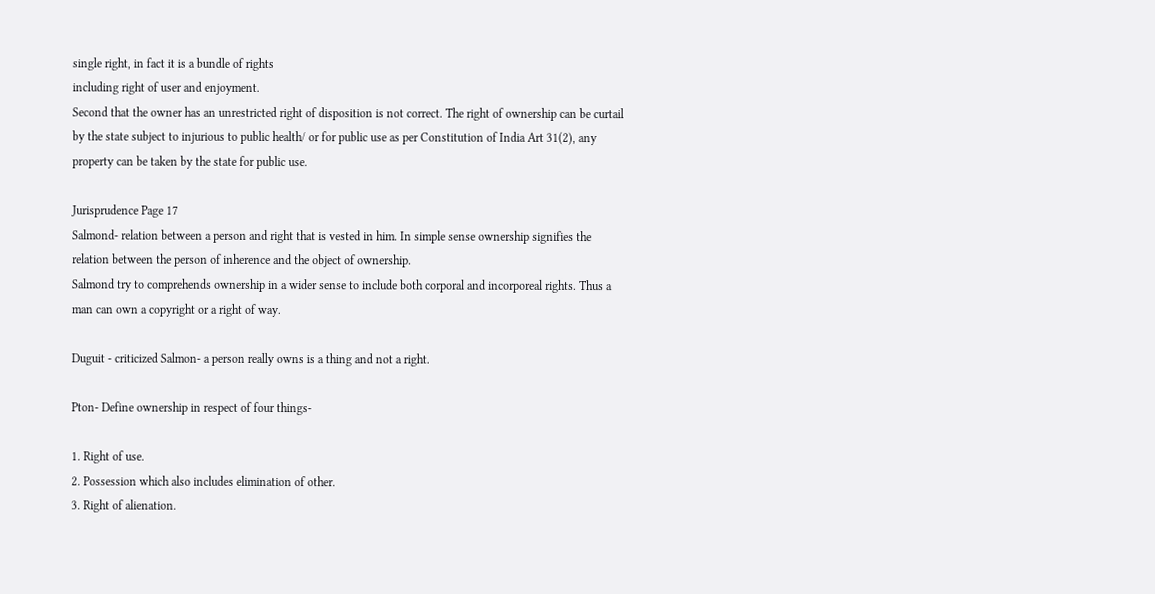single right, in fact it is a bundle of rights
including right of user and enjoyment.
Second that the owner has an unrestricted right of disposition is not correct. The right of ownership can be curtail
by the state subject to injurious to public health/ or for public use as per Constitution of India Art 31(2), any
property can be taken by the state for public use.

Jurisprudence Page 17
Salmond- relation between a person and right that is vested in him. In simple sense ownership signifies the
relation between the person of inherence and the object of ownership.
Salmond try to comprehends ownership in a wider sense to include both corporal and incorporeal rights. Thus a
man can own a copyright or a right of way.

Duguit - criticized Salmon- a person really owns is a thing and not a right.

Pton- Define ownership in respect of four things-

1. Right of use.
2. Possession which also includes elimination of other.
3. Right of alienation.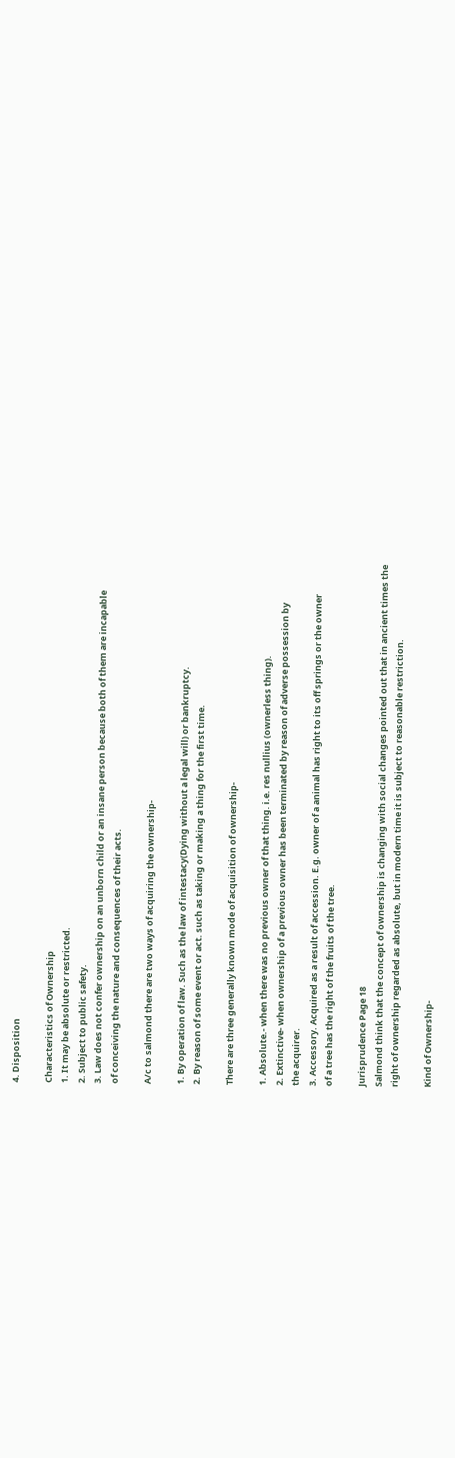4. Disposition

Characteristics of Ownership
1. It may be absolute or restricted.
2. Subject to public safety.
3. Law does not confer ownership on an unborn child or an insane person because both of them are incapable
of conceiving the nature and consequences of their acts.

A/c to salmond there are two ways of acquiring the ownership-

1. By operation of law. Such as the law of intestacy(Dying without a legal will) or bankruptcy.
2. By reason of some event or act. such as taking or making a thing for the first time.

There are three generally known mode of acquisition of ownership-

1. Absolute.- when there was no previous owner of that thing. i.e. res nullius (ownerless thing).
2. Extinctive- when ownership of a previous owner has been terminated by reason of adverse possession by
the acquirer.
3. Accessory. Acquired as a result of accession. E.g. owner of a animal has right to its off springs or the owner
of a tree has the right of the fruits of the tree.

Jurisprudence Page 18
Salmond think that the concept of ownership is changing with social changes pointed out that in ancient times the
right of ownership regarded as absolute, but in modern time it is subject to reasonable restriction.

Kind of Ownership-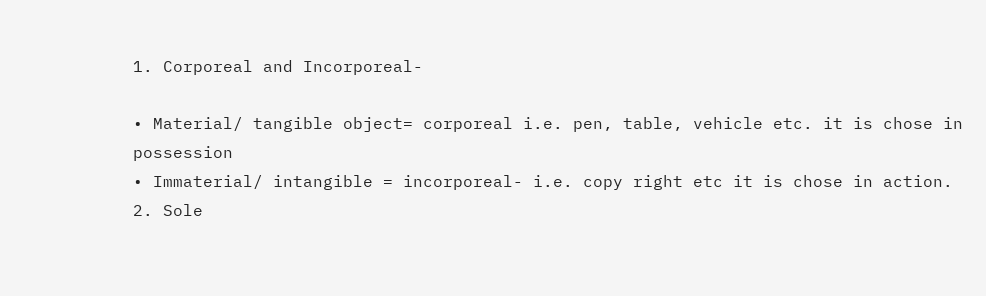1. Corporeal and Incorporeal-

• Material/ tangible object= corporeal i.e. pen, table, vehicle etc. it is chose in possession
• Immaterial/ intangible = incorporeal- i.e. copy right etc it is chose in action.
2. Sole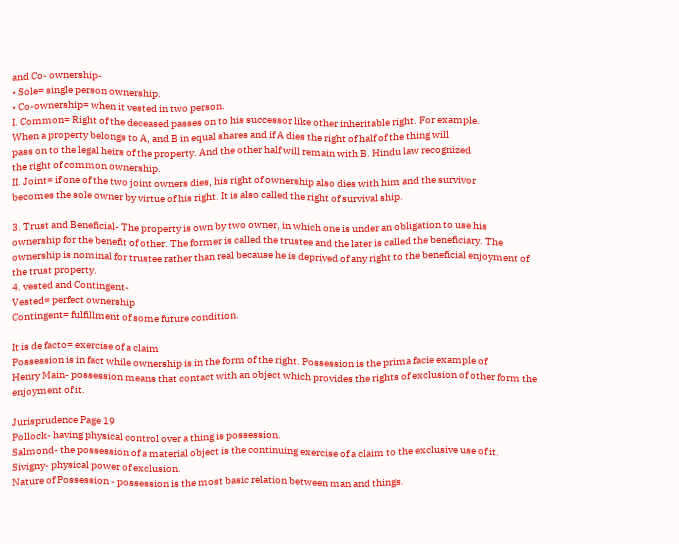and Co- ownership-
• Sole= single person ownership.
• Co-ownership= when it vested in two person.
I. Common= Right of the deceased passes on to his successor like other inheritable right. For example.
When a property belongs to A, and B in equal shares and if A dies the right of half of the thing will
pass on to the legal heirs of the property. And the other half will remain with B. Hindu law recognized
the right of common ownership.
II. Joint= if one of the two joint owners dies, his right of ownership also dies with him and the survivor
becomes the sole owner by virtue of his right. It is also called the right of survival ship.

3. Trust and Beneficial- The property is own by two owner, in which one is under an obligation to use his
ownership for the benefit of other. The former is called the trustee and the later is called the beneficiary. The
ownership is nominal for trustee rather than real because he is deprived of any right to the beneficial enjoyment of
the trust property.
4. vested and Contingent-
Vested= perfect ownership
Contingent= fulfillment of some future condition.

It is de facto= exercise of a claim
Possession is in fact while ownership is in the form of the right. Possession is the prima facie example of
Henry Main- possession means that contact with an object which provides the rights of exclusion of other form the
enjoyment of it.

Jurisprudence Page 19
Pollock- having physical control over a thing is possession.
Salmond- the possession of a material object is the continuing exercise of a claim to the exclusive use of it.
Sivigny- physical power of exclusion.
Nature of Possession - possession is the most basic relation between man and things.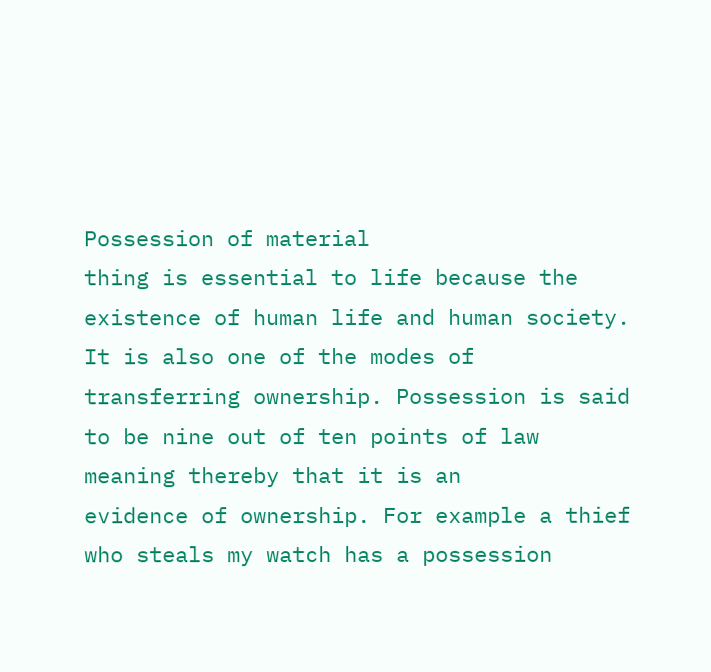Possession of material
thing is essential to life because the existence of human life and human society. It is also one of the modes of
transferring ownership. Possession is said to be nine out of ten points of law meaning thereby that it is an
evidence of ownership. For example a thief who steals my watch has a possession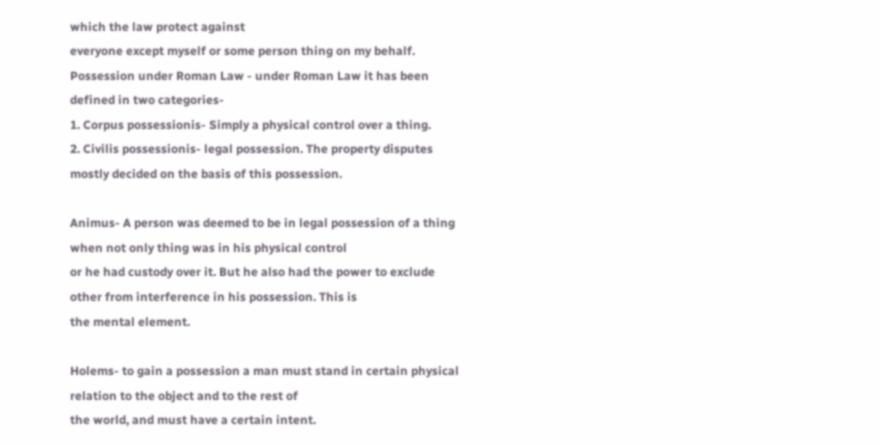which the law protect against
everyone except myself or some person thing on my behalf.
Possession under Roman Law - under Roman Law it has been defined in two categories-
1. Corpus possessionis- Simply a physical control over a thing.
2. Civilis possessionis- legal possession. The property disputes mostly decided on the basis of this possession.

Animus- A person was deemed to be in legal possession of a thing when not only thing was in his physical control
or he had custody over it. But he also had the power to exclude other from interference in his possession. This is
the mental element.

Holems- to gain a possession a man must stand in certain physical relation to the object and to the rest of
the world, and must have a certain intent.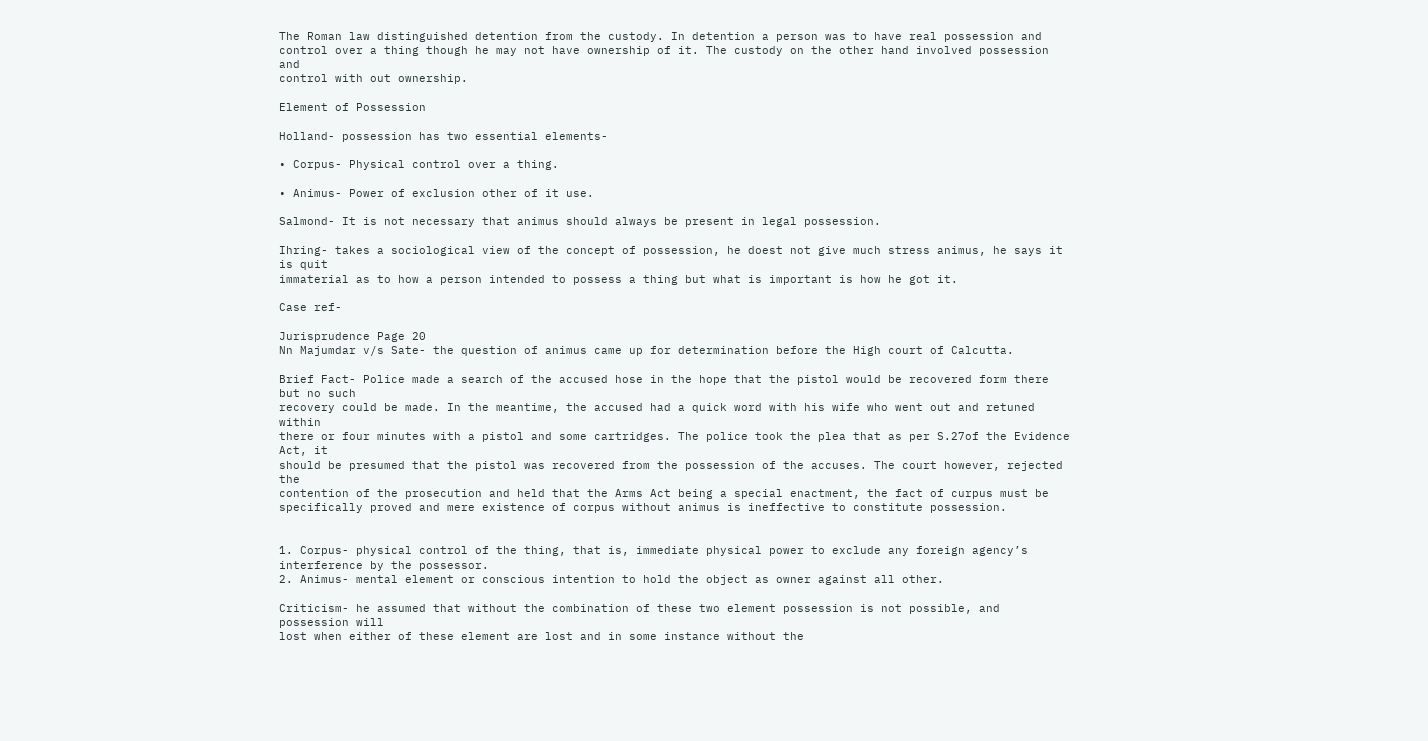The Roman law distinguished detention from the custody. In detention a person was to have real possession and
control over a thing though he may not have ownership of it. The custody on the other hand involved possession and
control with out ownership.

Element of Possession

Holland- possession has two essential elements-

• Corpus- Physical control over a thing.

• Animus- Power of exclusion other of it use.

Salmond- It is not necessary that animus should always be present in legal possession.

Ihring- takes a sociological view of the concept of possession, he doest not give much stress animus, he says it is quit
immaterial as to how a person intended to possess a thing but what is important is how he got it.

Case ref-

Jurisprudence Page 20
Nn Majumdar v/s Sate- the question of animus came up for determination before the High court of Calcutta.

Brief Fact- Police made a search of the accused hose in the hope that the pistol would be recovered form there but no such
recovery could be made. In the meantime, the accused had a quick word with his wife who went out and retuned within
there or four minutes with a pistol and some cartridges. The police took the plea that as per S.27of the Evidence Act, it
should be presumed that the pistol was recovered from the possession of the accuses. The court however, rejected the
contention of the prosecution and held that the Arms Act being a special enactment, the fact of curpus must be
specifically proved and mere existence of corpus without animus is ineffective to constitute possession.


1. Corpus- physical control of the thing, that is, immediate physical power to exclude any foreign agency’s
interference by the possessor.
2. Animus- mental element or conscious intention to hold the object as owner against all other.

Criticism- he assumed that without the combination of these two element possession is not possible, and possession will
lost when either of these element are lost and in some instance without the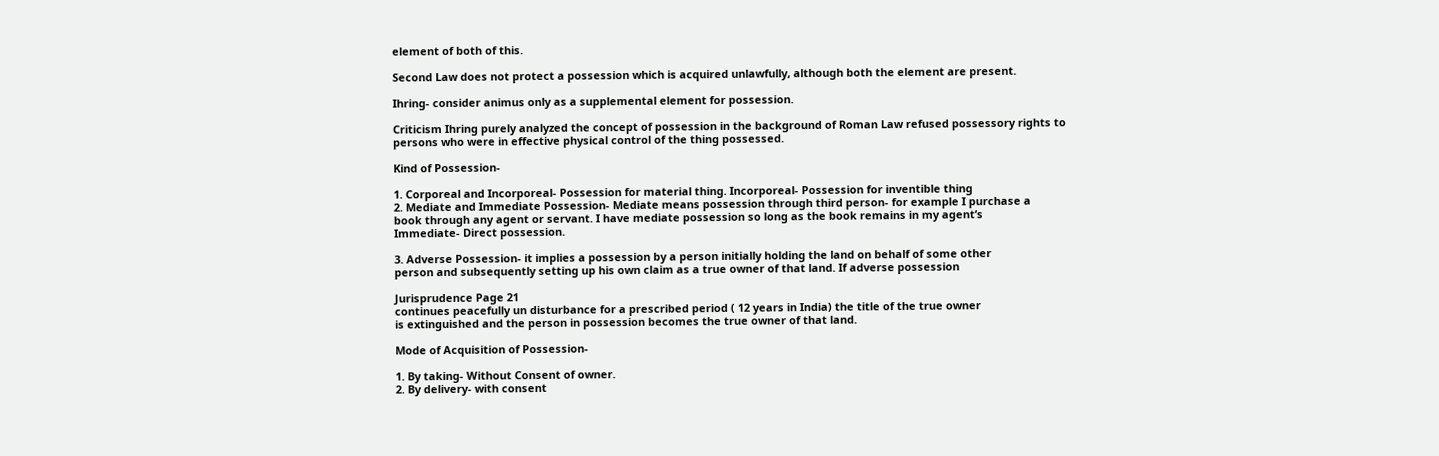element of both of this.

Second Law does not protect a possession which is acquired unlawfully, although both the element are present.

Ihring- consider animus only as a supplemental element for possession.

Criticism Ihring purely analyzed the concept of possession in the background of Roman Law refused possessory rights to
persons who were in effective physical control of the thing possessed.

Kind of Possession-

1. Corporeal and Incorporeal- Possession for material thing. Incorporeal- Possession for inventible thing
2. Mediate and Immediate Possession- Mediate means possession through third person- for example I purchase a
book through any agent or servant. I have mediate possession so long as the book remains in my agent’s
Immediate- Direct possession.

3. Adverse Possession- it implies a possession by a person initially holding the land on behalf of some other
person and subsequently setting up his own claim as a true owner of that land. If adverse possession

Jurisprudence Page 21
continues peacefully un disturbance for a prescribed period ( 12 years in India) the title of the true owner
is extinguished and the person in possession becomes the true owner of that land.

Mode of Acquisition of Possession-

1. By taking- Without Consent of owner.
2. By delivery- with consent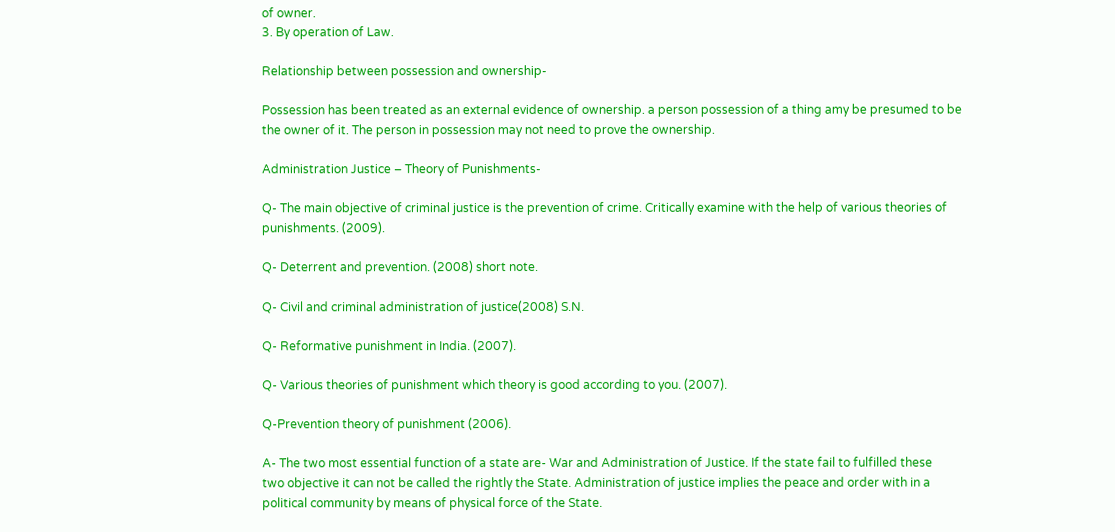of owner.
3. By operation of Law.

Relationship between possession and ownership-

Possession has been treated as an external evidence of ownership. a person possession of a thing amy be presumed to be
the owner of it. The person in possession may not need to prove the ownership.

Administration Justice – Theory of Punishments-

Q- The main objective of criminal justice is the prevention of crime. Critically examine with the help of various theories of
punishments. (2009).

Q- Deterrent and prevention. (2008) short note.

Q- Civil and criminal administration of justice(2008) S.N.

Q- Reformative punishment in India. (2007).

Q- Various theories of punishment which theory is good according to you. (2007).

Q-Prevention theory of punishment (2006).

A- The two most essential function of a state are- War and Administration of Justice. If the state fail to fulfilled these
two objective it can not be called the rightly the State. Administration of justice implies the peace and order with in a
political community by means of physical force of the State.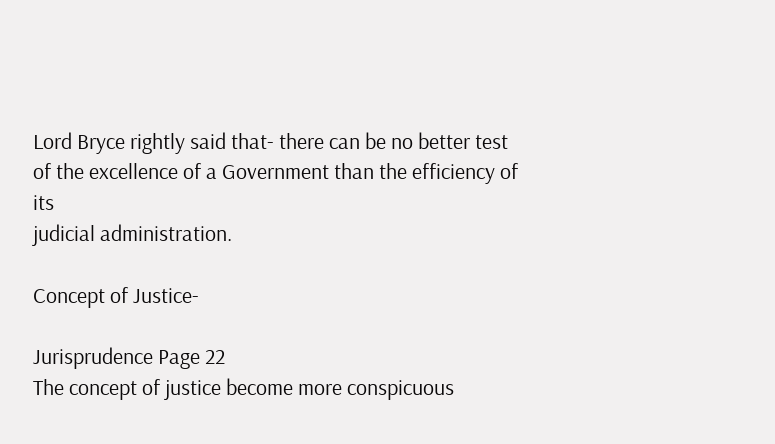Lord Bryce rightly said that- there can be no better test of the excellence of a Government than the efficiency of its
judicial administration.

Concept of Justice-

Jurisprudence Page 22
The concept of justice become more conspicuous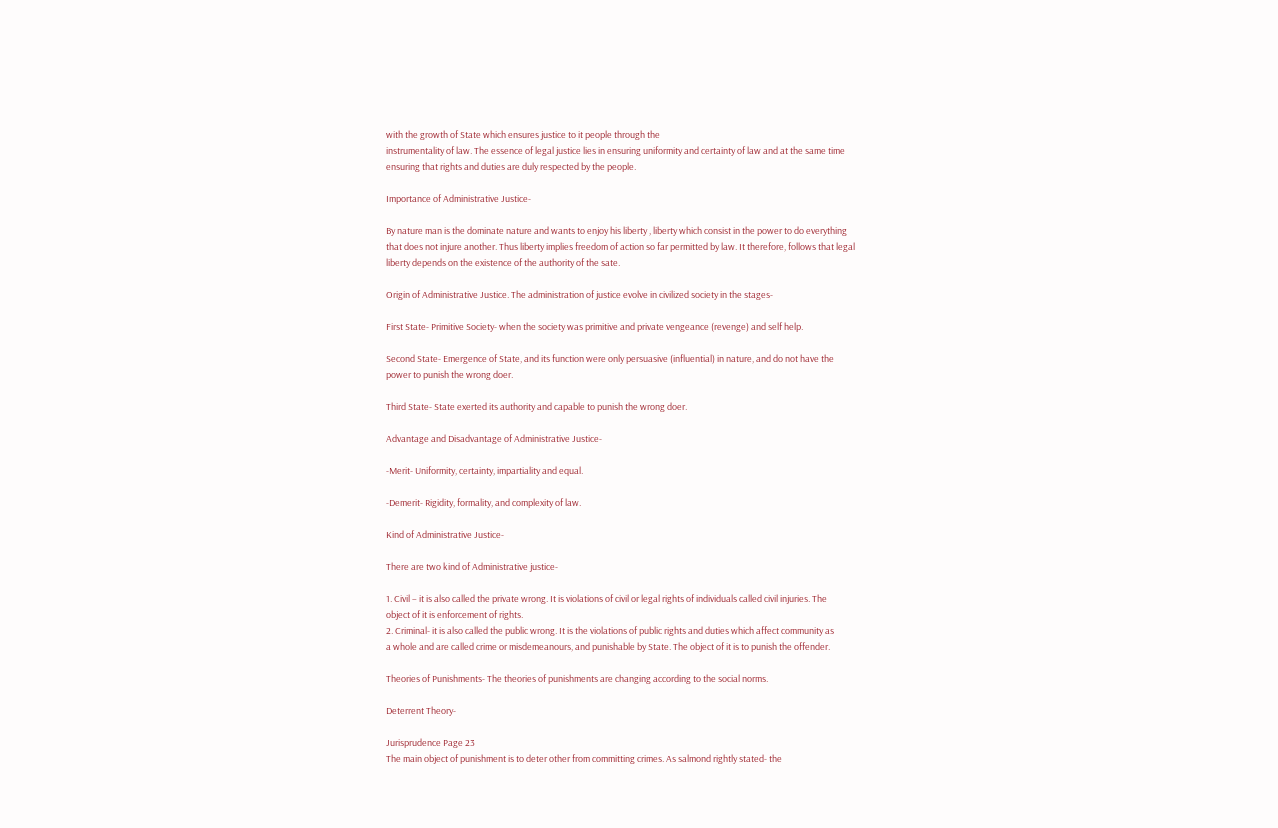with the growth of State which ensures justice to it people through the
instrumentality of law. The essence of legal justice lies in ensuring uniformity and certainty of law and at the same time
ensuring that rights and duties are duly respected by the people.

Importance of Administrative Justice-

By nature man is the dominate nature and wants to enjoy his liberty , liberty which consist in the power to do everything
that does not injure another. Thus liberty implies freedom of action so far permitted by law. It therefore, follows that legal
liberty depends on the existence of the authority of the sate.

Origin of Administrative Justice. The administration of justice evolve in civilized society in the stages-

First State- Primitive Society- when the society was primitive and private vengeance (revenge) and self help.

Second State- Emergence of State, and its function were only persuasive (influential) in nature, and do not have the
power to punish the wrong doer.

Third State- State exerted its authority and capable to punish the wrong doer.

Advantage and Disadvantage of Administrative Justice-

-Merit- Uniformity, certainty, impartiality and equal.

-Demerit- Rigidity, formality, and complexity of law.

Kind of Administrative Justice-

There are two kind of Administrative justice-

1. Civil – it is also called the private wrong. It is violations of civil or legal rights of individuals called civil injuries. The
object of it is enforcement of rights.
2. Criminal- it is also called the public wrong. It is the violations of public rights and duties which affect community as
a whole and are called crime or misdemeanours, and punishable by State. The object of it is to punish the offender.

Theories of Punishments- The theories of punishments are changing according to the social norms.

Deterrent Theory-

Jurisprudence Page 23
The main object of punishment is to deter other from committing crimes. As salmond rightly stated- the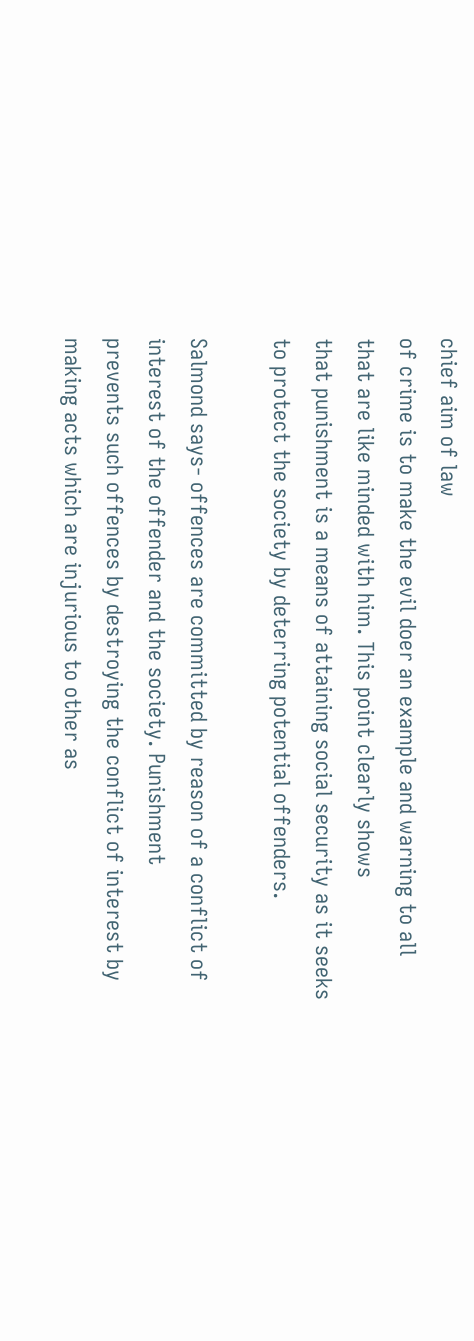chief aim of law
of crime is to make the evil doer an example and warning to all that are like minded with him. This point clearly shows
that punishment is a means of attaining social security as it seeks to protect the society by deterring potential offenders.

Salmond says- offences are committed by reason of a conflict of interest of the offender and the society. Punishment
prevents such offences by destroying the conflict of interest by making acts which are injurious to other as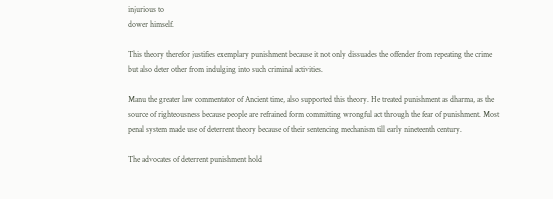injurious to
dower himself.

This theory therefor justifies exemplary punishment because it not only dissuades the offender from repeating the crime
but also deter other from indulging into such criminal activities.

Manu the greater law commentator of Ancient time, also supported this theory. He treated punishment as dharma, as the
source of righteousness because people are refrained form committing wrongful act through the fear of punishment. Most
penal system made use of deterrent theory because of their sentencing mechanism till early nineteenth century.

The advocates of deterrent punishment hold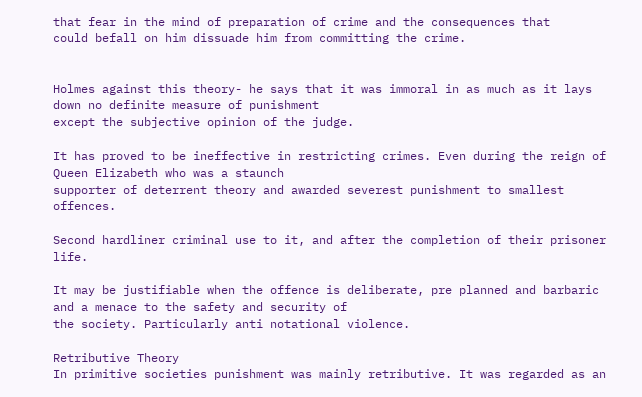that fear in the mind of preparation of crime and the consequences that
could befall on him dissuade him from committing the crime.


Holmes against this theory- he says that it was immoral in as much as it lays down no definite measure of punishment
except the subjective opinion of the judge.

It has proved to be ineffective in restricting crimes. Even during the reign of Queen Elizabeth who was a staunch
supporter of deterrent theory and awarded severest punishment to smallest offences.

Second hardliner criminal use to it, and after the completion of their prisoner life.

It may be justifiable when the offence is deliberate, pre planned and barbaric and a menace to the safety and security of
the society. Particularly anti notational violence.

Retributive Theory
In primitive societies punishment was mainly retributive. It was regarded as an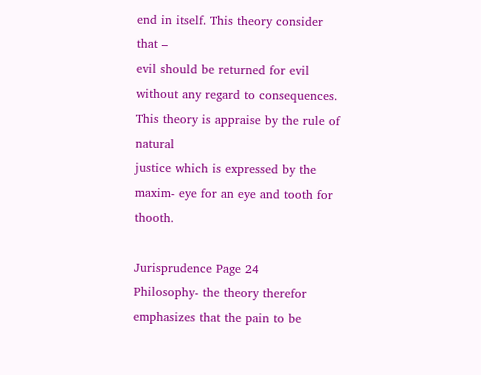end in itself. This theory consider that –
evil should be returned for evil without any regard to consequences. This theory is appraise by the rule of natural
justice which is expressed by the maxim- eye for an eye and tooth for thooth.

Jurisprudence Page 24
Philosophy- the theory therefor emphasizes that the pain to be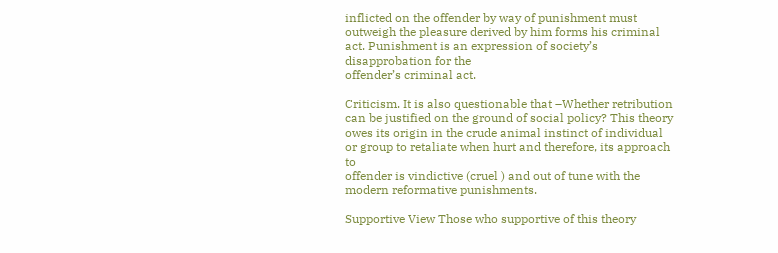inflicted on the offender by way of punishment must
outweigh the pleasure derived by him forms his criminal act. Punishment is an expression of society’s disapprobation for the
offender’s criminal act.

Criticism. It is also questionable that –Whether retribution can be justified on the ground of social policy? This theory
owes its origin in the crude animal instinct of individual or group to retaliate when hurt and therefore, its approach to
offender is vindictive (cruel ) and out of tune with the modern reformative punishments.

Supportive View Those who supportive of this theory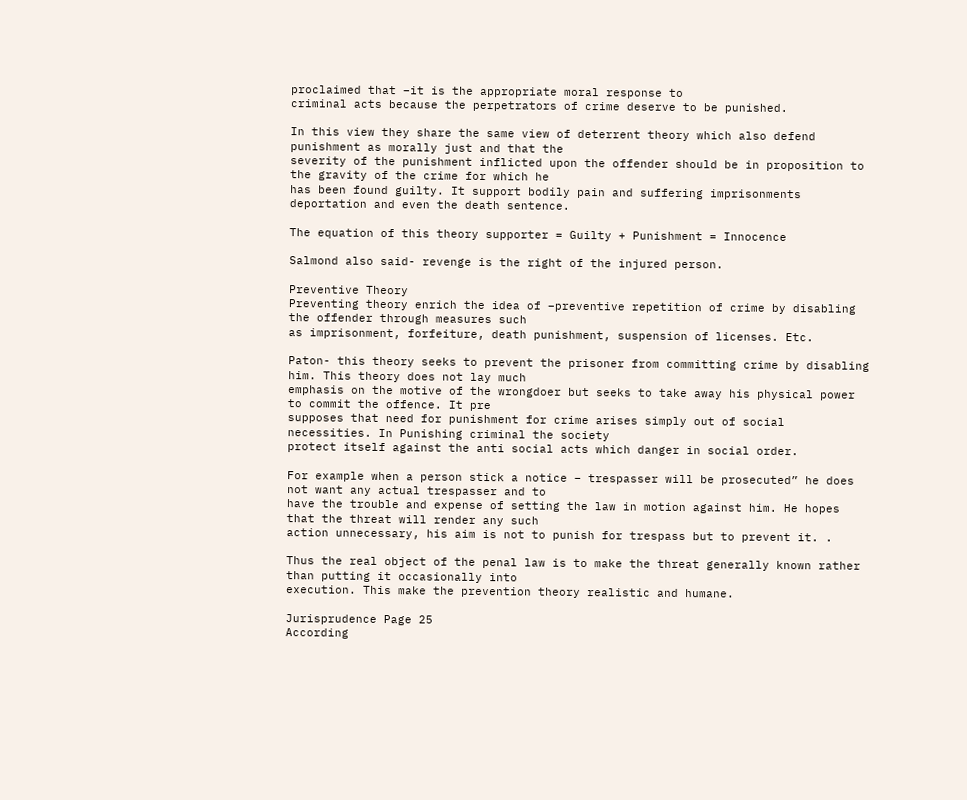proclaimed that –it is the appropriate moral response to
criminal acts because the perpetrators of crime deserve to be punished.

In this view they share the same view of deterrent theory which also defend punishment as morally just and that the
severity of the punishment inflicted upon the offender should be in proposition to the gravity of the crime for which he
has been found guilty. It support bodily pain and suffering imprisonments deportation and even the death sentence.

The equation of this theory supporter = Guilty + Punishment = Innocence

Salmond also said- revenge is the right of the injured person.

Preventive Theory
Preventing theory enrich the idea of –preventive repetition of crime by disabling the offender through measures such
as imprisonment, forfeiture, death punishment, suspension of licenses. Etc.

Paton- this theory seeks to prevent the prisoner from committing crime by disabling him. This theory does not lay much
emphasis on the motive of the wrongdoer but seeks to take away his physical power to commit the offence. It pre
supposes that need for punishment for crime arises simply out of social necessities. In Punishing criminal the society
protect itself against the anti social acts which danger in social order.

For example when a person stick a notice – trespasser will be prosecuted” he does not want any actual trespasser and to
have the trouble and expense of setting the law in motion against him. He hopes that the threat will render any such
action unnecessary, his aim is not to punish for trespass but to prevent it. .

Thus the real object of the penal law is to make the threat generally known rather than putting it occasionally into
execution. This make the prevention theory realistic and humane.

Jurisprudence Page 25
According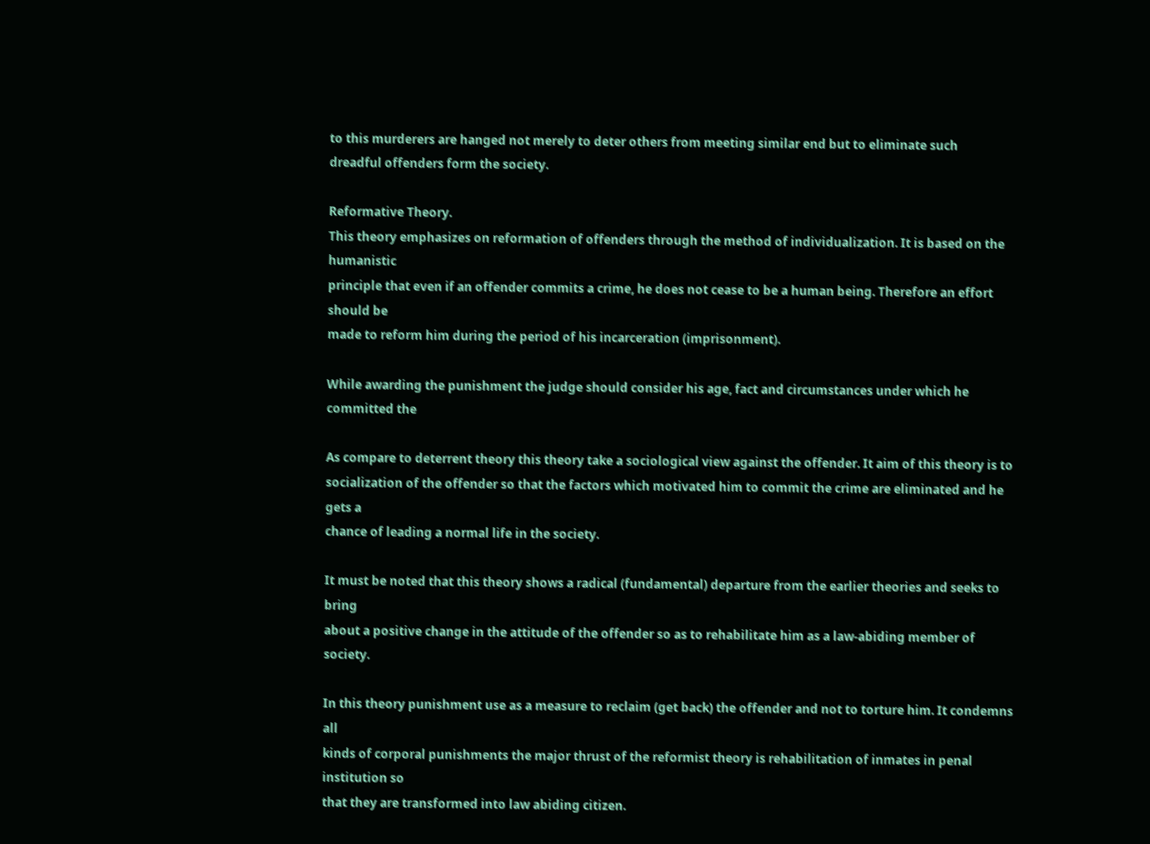to this murderers are hanged not merely to deter others from meeting similar end but to eliminate such
dreadful offenders form the society.

Reformative Theory.
This theory emphasizes on reformation of offenders through the method of individualization. It is based on the humanistic
principle that even if an offender commits a crime, he does not cease to be a human being. Therefore an effort should be
made to reform him during the period of his incarceration (imprisonment).

While awarding the punishment the judge should consider his age, fact and circumstances under which he committed the

As compare to deterrent theory this theory take a sociological view against the offender. It aim of this theory is to
socialization of the offender so that the factors which motivated him to commit the crime are eliminated and he gets a
chance of leading a normal life in the society.

It must be noted that this theory shows a radical (fundamental) departure from the earlier theories and seeks to bring
about a positive change in the attitude of the offender so as to rehabilitate him as a law-abiding member of society.

In this theory punishment use as a measure to reclaim (get back) the offender and not to torture him. It condemns all
kinds of corporal punishments the major thrust of the reformist theory is rehabilitation of inmates in penal institution so
that they are transformed into law abiding citizen.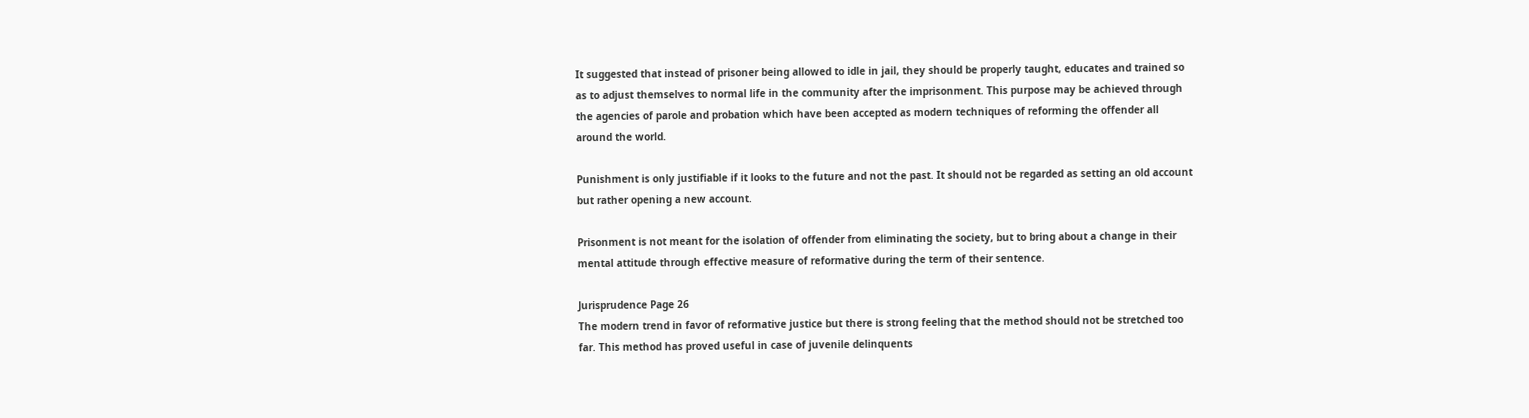It suggested that instead of prisoner being allowed to idle in jail, they should be properly taught, educates and trained so
as to adjust themselves to normal life in the community after the imprisonment. This purpose may be achieved through
the agencies of parole and probation which have been accepted as modern techniques of reforming the offender all
around the world.

Punishment is only justifiable if it looks to the future and not the past. It should not be regarded as setting an old account
but rather opening a new account.

Prisonment is not meant for the isolation of offender from eliminating the society, but to bring about a change in their
mental attitude through effective measure of reformative during the term of their sentence.

Jurisprudence Page 26
The modern trend in favor of reformative justice but there is strong feeling that the method should not be stretched too
far. This method has proved useful in case of juvenile delinquents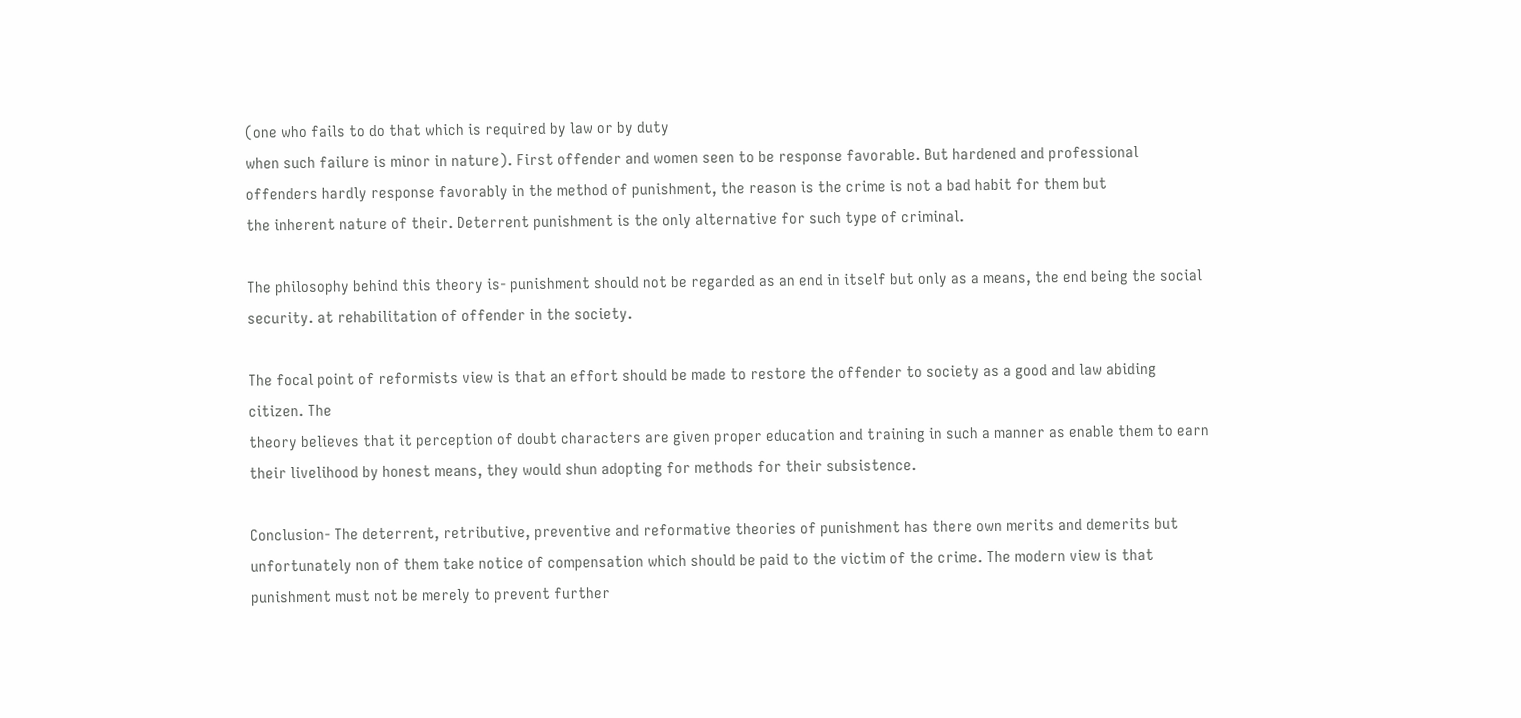(one who fails to do that which is required by law or by duty
when such failure is minor in nature). First offender and women seen to be response favorable. But hardened and professional
offenders hardly response favorably in the method of punishment, the reason is the crime is not a bad habit for them but
the inherent nature of their. Deterrent punishment is the only alternative for such type of criminal.

The philosophy behind this theory is- punishment should not be regarded as an end in itself but only as a means, the end being the social
security. at rehabilitation of offender in the society.

The focal point of reformists view is that an effort should be made to restore the offender to society as a good and law abiding citizen. The
theory believes that it perception of doubt characters are given proper education and training in such a manner as enable them to earn
their livelihood by honest means, they would shun adopting for methods for their subsistence.

Conclusion- The deterrent, retributive, preventive and reformative theories of punishment has there own merits and demerits but
unfortunately non of them take notice of compensation which should be paid to the victim of the crime. The modern view is that
punishment must not be merely to prevent further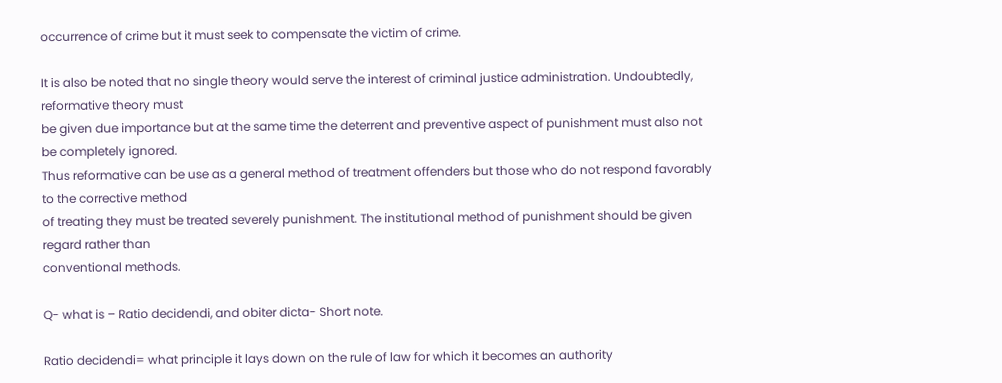occurrence of crime but it must seek to compensate the victim of crime.

It is also be noted that no single theory would serve the interest of criminal justice administration. Undoubtedly, reformative theory must
be given due importance but at the same time the deterrent and preventive aspect of punishment must also not be completely ignored.
Thus reformative can be use as a general method of treatment offenders but those who do not respond favorably to the corrective method
of treating they must be treated severely punishment. The institutional method of punishment should be given regard rather than
conventional methods.

Q- what is – Ratio decidendi, and obiter dicta- Short note.

Ratio decidendi= what principle it lays down on the rule of law for which it becomes an authority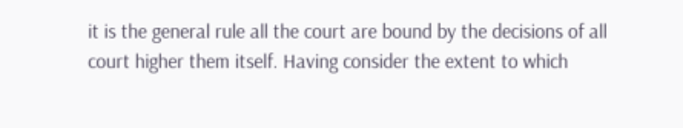it is the general rule all the court are bound by the decisions of all court higher them itself. Having consider the extent to which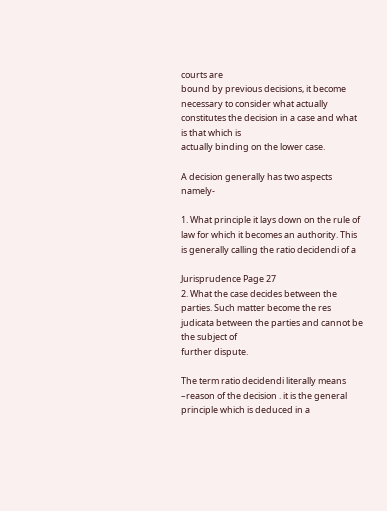courts are
bound by previous decisions, it become necessary to consider what actually constitutes the decision in a case and what is that which is
actually binding on the lower case.

A decision generally has two aspects namely-

1. What principle it lays down on the rule of law for which it becomes an authority. This is generally calling the ratio decidendi of a

Jurisprudence Page 27
2. What the case decides between the parties. Such matter become the res judicata between the parties and cannot be the subject of
further dispute.

The term ratio decidendi literally means –reason of the decision . it is the general principle which is deduced in a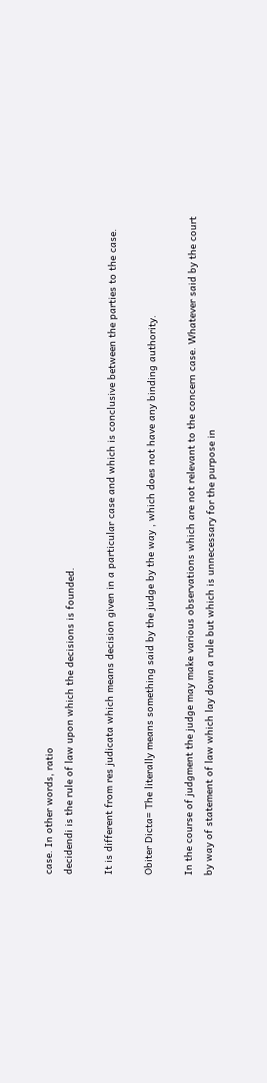case. In other words, ratio
decidendi is the rule of law upon which the decisions is founded.

It is different from res judicata which means decision given in a particular case and which is conclusive between the parties to the case.

Obiter Dicta= The literally means something said by the judge by the way , which does not have any binding authority.

In the course of judgment the judge may make various observations which are not relevant to the concern case. Whatever said by the court
by way of statement of law which lay down a rule but which is unnecessary for the purpose in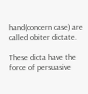hand(concern case) are called obiter dictate.

These dicta have the force of persuasive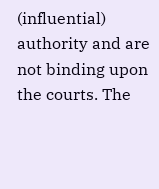(influential) authority and are not binding upon the courts. The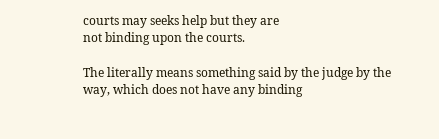courts may seeks help but they are
not binding upon the courts.

The literally means something said by the judge by the way, which does not have any binding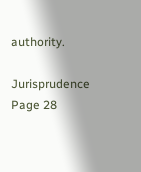authority.

Jurisprudence Page 28